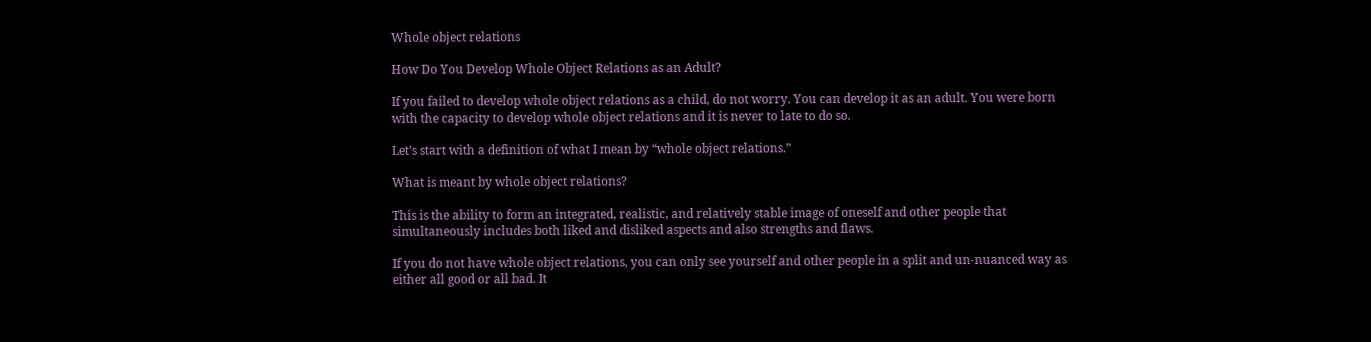Whole object relations

How Do You Develop Whole Object Relations as an Adult?

If you failed to develop whole object relations as a child, do not worry. You can develop it as an adult. You were born with the capacity to develop whole object relations and it is never to late to do so.

Let’s start with a definition of what I mean by “whole object relations.”

What is meant by whole object relations?

This is the ability to form an integrated, realistic, and relatively stable image of oneself and other people that simultaneously includes both liked and disliked aspects and also strengths and flaws.

If you do not have whole object relations, you can only see yourself and other people in a split and un-nuanced way as either all good or all bad. It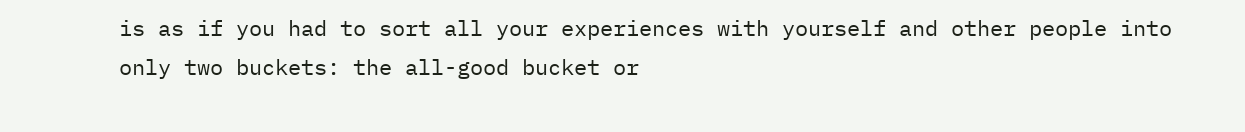is as if you had to sort all your experiences with yourself and other people into only two buckets: the all-good bucket or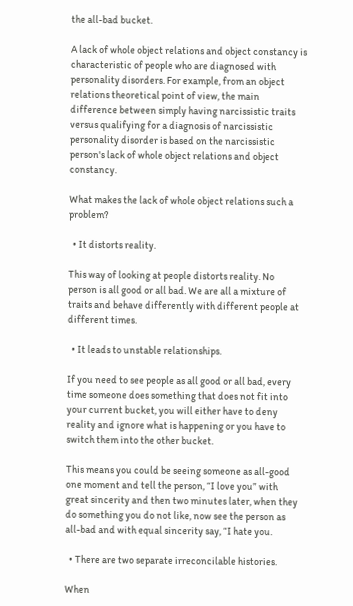the all-bad bucket.

A lack of whole object relations and object constancy is characteristic of people who are diagnosed with personality disorders. For example, from an object relations theoretical point of view, the main difference between simply having narcissistic traits versus qualifying for a diagnosis of narcissistic personality disorder is based on the narcissistic person's lack of whole object relations and object constancy.

What makes the lack of whole object relations such a problem?

  • It distorts reality.

This way of looking at people distorts reality. No person is all good or all bad. We are all a mixture of traits and behave differently with different people at different times.

  • It leads to unstable relationships.

If you need to see people as all good or all bad, every time someone does something that does not fit into your current bucket, you will either have to deny reality and ignore what is happening or you have to switch them into the other bucket.

This means you could be seeing someone as all-good one moment and tell the person, “I love you” with great sincerity and then two minutes later, when they do something you do not like, now see the person as all-bad and with equal sincerity say, “I hate you.

  • There are two separate irreconcilable histories.

When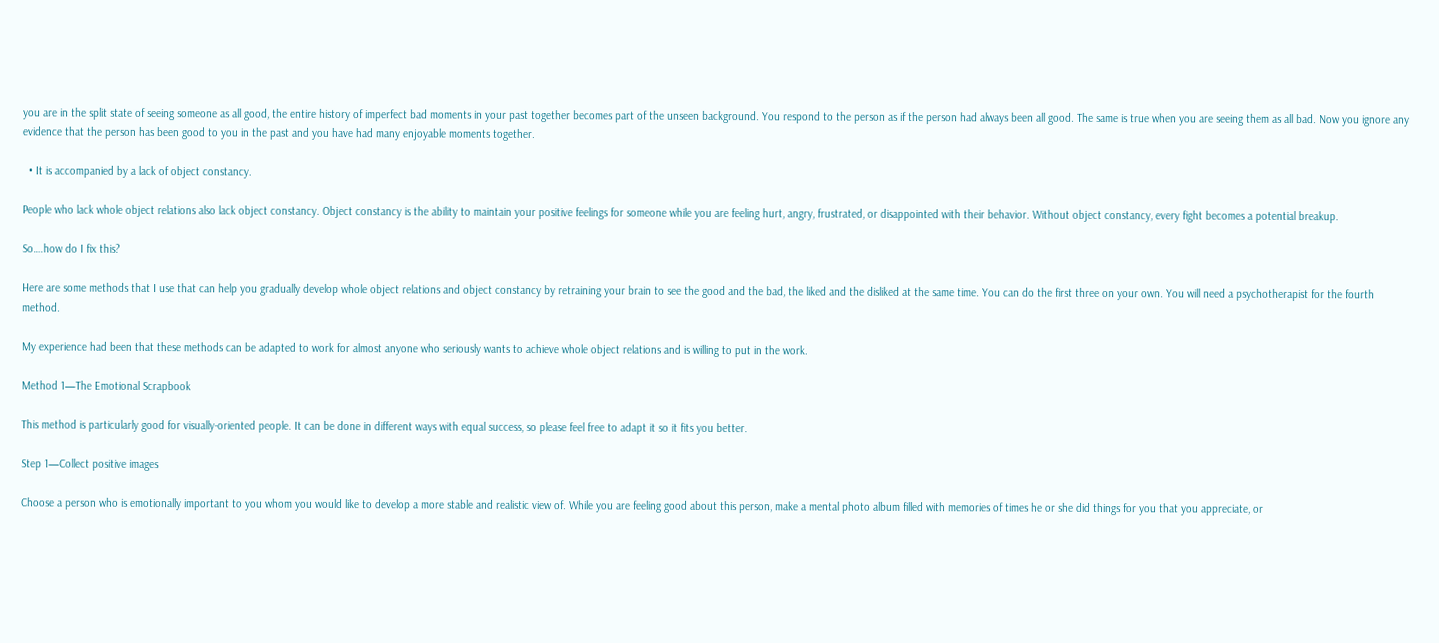you are in the split state of seeing someone as all good, the entire history of imperfect bad moments in your past together becomes part of the unseen background. You respond to the person as if the person had always been all good. The same is true when you are seeing them as all bad. Now you ignore any evidence that the person has been good to you in the past and you have had many enjoyable moments together.

  • It is accompanied by a lack of object constancy.

People who lack whole object relations also lack object constancy. Object constancy is the ability to maintain your positive feelings for someone while you are feeling hurt, angry, frustrated, or disappointed with their behavior. Without object constancy, every fight becomes a potential breakup.

So….how do I fix this?

Here are some methods that I use that can help you gradually develop whole object relations and object constancy by retraining your brain to see the good and the bad, the liked and the disliked at the same time. You can do the first three on your own. You will need a psychotherapist for the fourth method.

My experience had been that these methods can be adapted to work for almost anyone who seriously wants to achieve whole object relations and is willing to put in the work.

Method 1—The Emotional Scrapbook

This method is particularly good for visually-oriented people. It can be done in different ways with equal success, so please feel free to adapt it so it fits you better.

Step 1—Collect positive images

Choose a person who is emotionally important to you whom you would like to develop a more stable and realistic view of. While you are feeling good about this person, make a mental photo album filled with memories of times he or she did things for you that you appreciate, or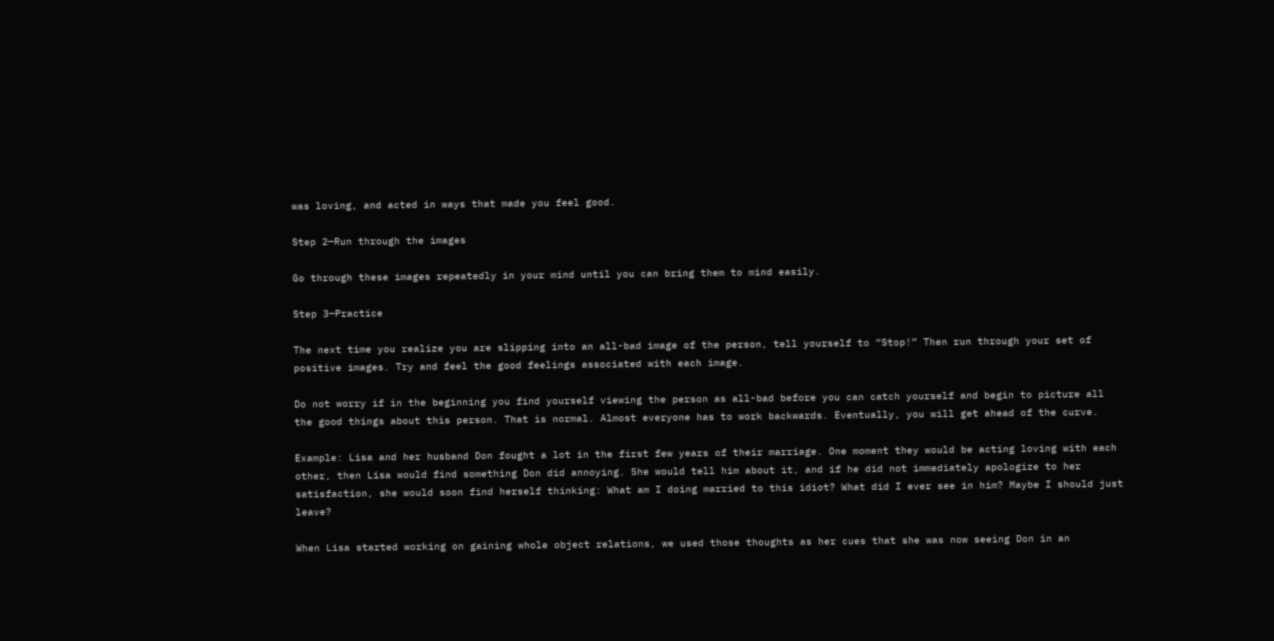was loving, and acted in ways that made you feel good.

Step 2—Run through the images

Go through these images repeatedly in your mind until you can bring them to mind easily.

Step 3—Practice

The next time you realize you are slipping into an all-bad image of the person, tell yourself to “Stop!” Then run through your set of positive images. Try and feel the good feelings associated with each image.

Do not worry if in the beginning you find yourself viewing the person as all-bad before you can catch yourself and begin to picture all the good things about this person. That is normal. Almost everyone has to work backwards. Eventually, you will get ahead of the curve.

Example: Lisa and her husband Don fought a lot in the first few years of their marriage. One moment they would be acting loving with each other, then Lisa would find something Don did annoying. She would tell him about it, and if he did not immediately apologize to her satisfaction, she would soon find herself thinking: What am I doing married to this idiot? What did I ever see in him? Maybe I should just leave?

When Lisa started working on gaining whole object relations, we used those thoughts as her cues that she was now seeing Don in an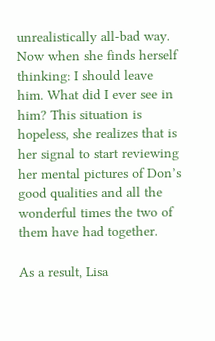unrealistically all-bad way. Now when she finds herself thinking: I should leave him. What did I ever see in him? This situation is hopeless, she realizes that is her signal to start reviewing her mental pictures of Don’s good qualities and all the wonderful times the two of them have had together.

As a result, Lisa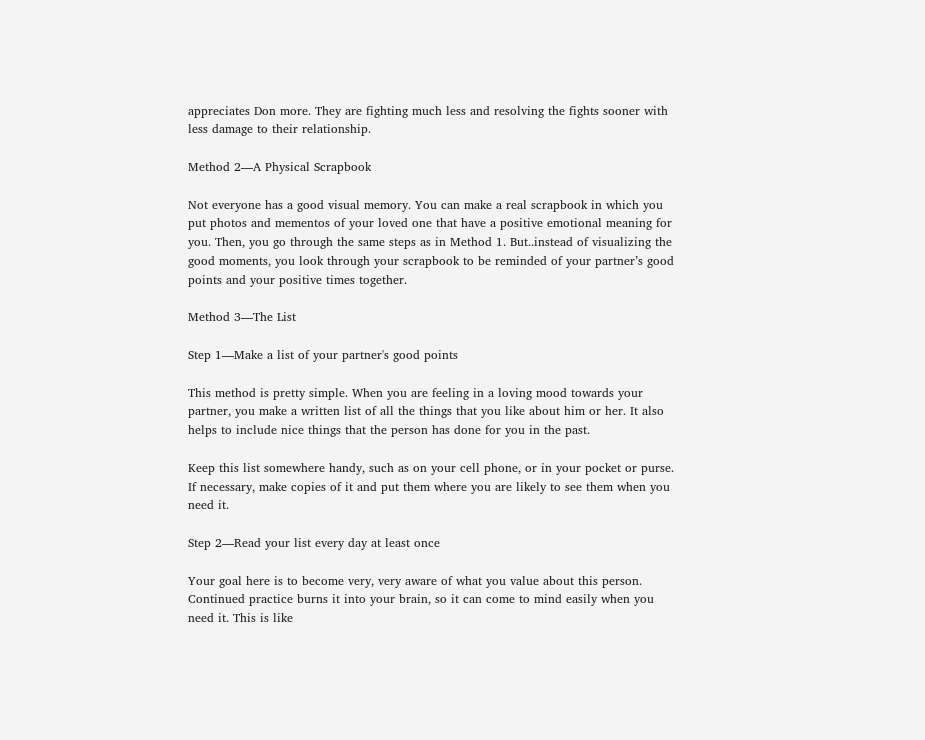appreciates Don more. They are fighting much less and resolving the fights sooner with less damage to their relationship.

Method 2—A Physical Scrapbook

Not everyone has a good visual memory. You can make a real scrapbook in which you put photos and mementos of your loved one that have a positive emotional meaning for you. Then, you go through the same steps as in Method 1. But..instead of visualizing the good moments, you look through your scrapbook to be reminded of your partner’s good points and your positive times together.

Method 3—The List

Step 1—Make a list of your partner's good points

This method is pretty simple. When you are feeling in a loving mood towards your partner, you make a written list of all the things that you like about him or her. It also helps to include nice things that the person has done for you in the past.

Keep this list somewhere handy, such as on your cell phone, or in your pocket or purse. If necessary, make copies of it and put them where you are likely to see them when you need it.

Step 2—Read your list every day at least once

Your goal here is to become very, very aware of what you value about this person. Continued practice burns it into your brain, so it can come to mind easily when you need it. This is like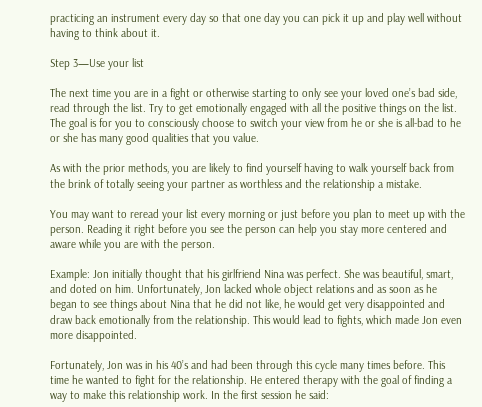practicing an instrument every day so that one day you can pick it up and play well without having to think about it.

Step 3—Use your list

The next time you are in a fight or otherwise starting to only see your loved one’s bad side, read through the list. Try to get emotionally engaged with all the positive things on the list. The goal is for you to consciously choose to switch your view from he or she is all-bad to he or she has many good qualities that you value.

As with the prior methods, you are likely to find yourself having to walk yourself back from the brink of totally seeing your partner as worthless and the relationship a mistake.

You may want to reread your list every morning or just before you plan to meet up with the person. Reading it right before you see the person can help you stay more centered and aware while you are with the person.

Example: Jon initially thought that his girlfriend Nina was perfect. She was beautiful, smart, and doted on him. Unfortunately, Jon lacked whole object relations and as soon as he began to see things about Nina that he did not like, he would get very disappointed and draw back emotionally from the relationship. This would lead to fights, which made Jon even more disappointed.

Fortunately, Jon was in his 40’s and had been through this cycle many times before. This time he wanted to fight for the relationship. He entered therapy with the goal of finding a way to make this relationship work. In the first session he said: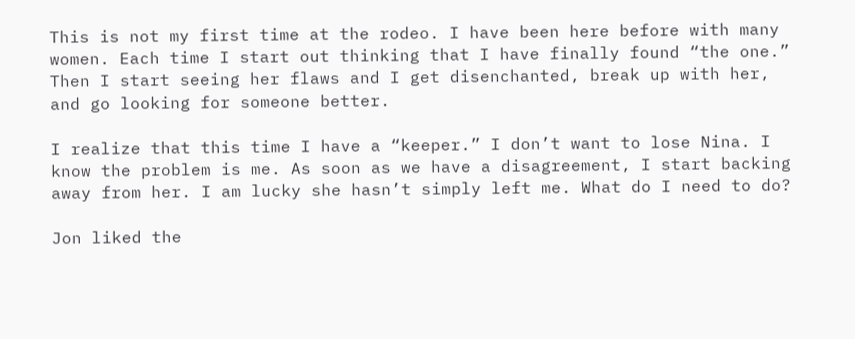This is not my first time at the rodeo. I have been here before with many women. Each time I start out thinking that I have finally found “the one.” Then I start seeing her flaws and I get disenchanted, break up with her, and go looking for someone better.

I realize that this time I have a “keeper.” I don’t want to lose Nina. I know the problem is me. As soon as we have a disagreement, I start backing away from her. I am lucky she hasn’t simply left me. What do I need to do?

Jon liked the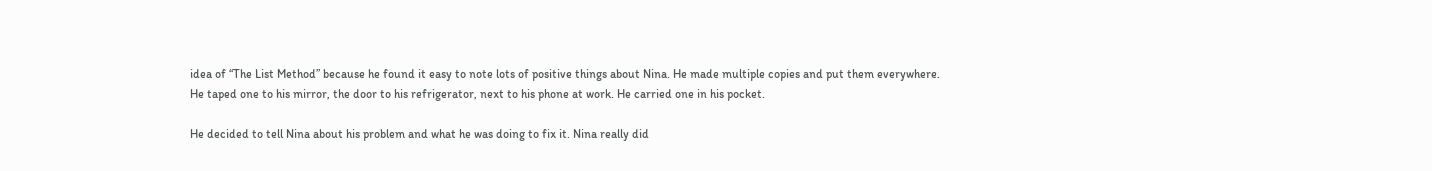idea of “The List Method” because he found it easy to note lots of positive things about Nina. He made multiple copies and put them everywhere. He taped one to his mirror, the door to his refrigerator, next to his phone at work. He carried one in his pocket.

He decided to tell Nina about his problem and what he was doing to fix it. Nina really did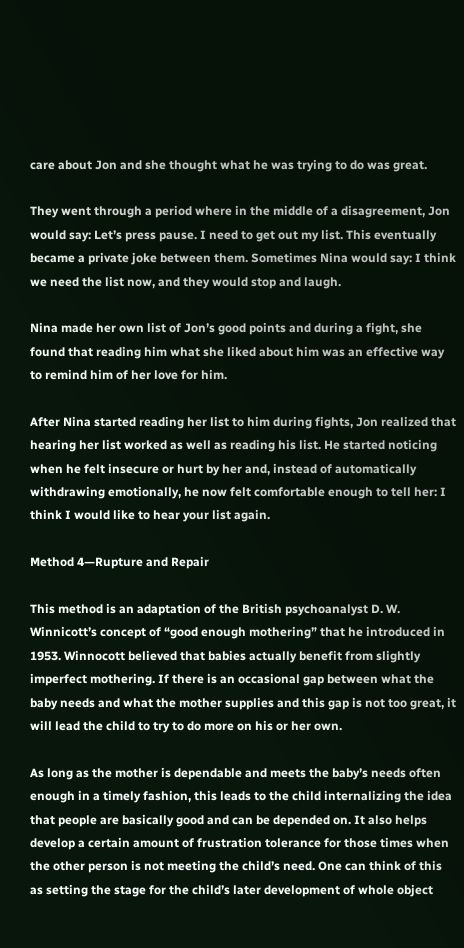care about Jon and she thought what he was trying to do was great.

They went through a period where in the middle of a disagreement, Jon would say: Let’s press pause. I need to get out my list. This eventually became a private joke between them. Sometimes Nina would say: I think we need the list now, and they would stop and laugh.

Nina made her own list of Jon’s good points and during a fight, she found that reading him what she liked about him was an effective way to remind him of her love for him.

After Nina started reading her list to him during fights, Jon realized that hearing her list worked as well as reading his list. He started noticing when he felt insecure or hurt by her and, instead of automatically withdrawing emotionally, he now felt comfortable enough to tell her: I think I would like to hear your list again.

Method 4—Rupture and Repair

This method is an adaptation of the British psychoanalyst D. W. Winnicott’s concept of “good enough mothering” that he introduced in 1953. Winnocott believed that babies actually benefit from slightly imperfect mothering. If there is an occasional gap between what the baby needs and what the mother supplies and this gap is not too great, it will lead the child to try to do more on his or her own.

As long as the mother is dependable and meets the baby’s needs often enough in a timely fashion, this leads to the child internalizing the idea that people are basically good and can be depended on. It also helps develop a certain amount of frustration tolerance for those times when the other person is not meeting the child’s need. One can think of this as setting the stage for the child’s later development of whole object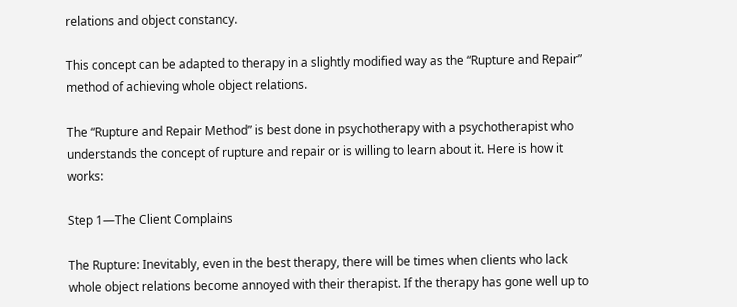relations and object constancy.

This concept can be adapted to therapy in a slightly modified way as the “Rupture and Repair” method of achieving whole object relations.

The “Rupture and Repair Method” is best done in psychotherapy with a psychotherapist who understands the concept of rupture and repair or is willing to learn about it. Here is how it works:

Step 1—The Client Complains

The Rupture: Inevitably, even in the best therapy, there will be times when clients who lack whole object relations become annoyed with their therapist. If the therapy has gone well up to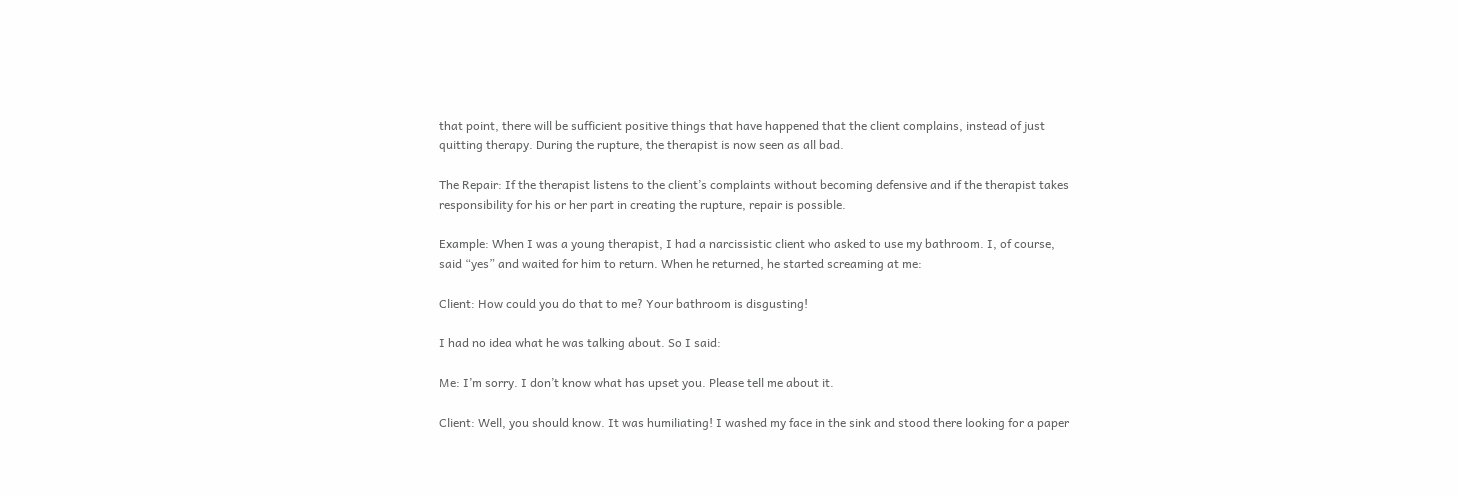that point, there will be sufficient positive things that have happened that the client complains, instead of just quitting therapy. During the rupture, the therapist is now seen as all bad.

The Repair: If the therapist listens to the client’s complaints without becoming defensive and if the therapist takes responsibility for his or her part in creating the rupture, repair is possible.

Example: When I was a young therapist, I had a narcissistic client who asked to use my bathroom. I, of course, said “yes” and waited for him to return. When he returned, he started screaming at me:

Client: How could you do that to me? Your bathroom is disgusting!

I had no idea what he was talking about. So I said:

Me: I’m sorry. I don’t know what has upset you. Please tell me about it.

Client: Well, you should know. It was humiliating! I washed my face in the sink and stood there looking for a paper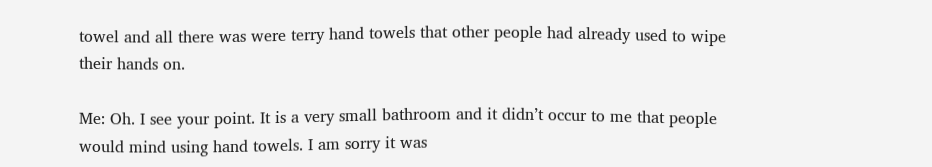towel and all there was were terry hand towels that other people had already used to wipe their hands on.

Me: Oh. I see your point. It is a very small bathroom and it didn’t occur to me that people would mind using hand towels. I am sorry it was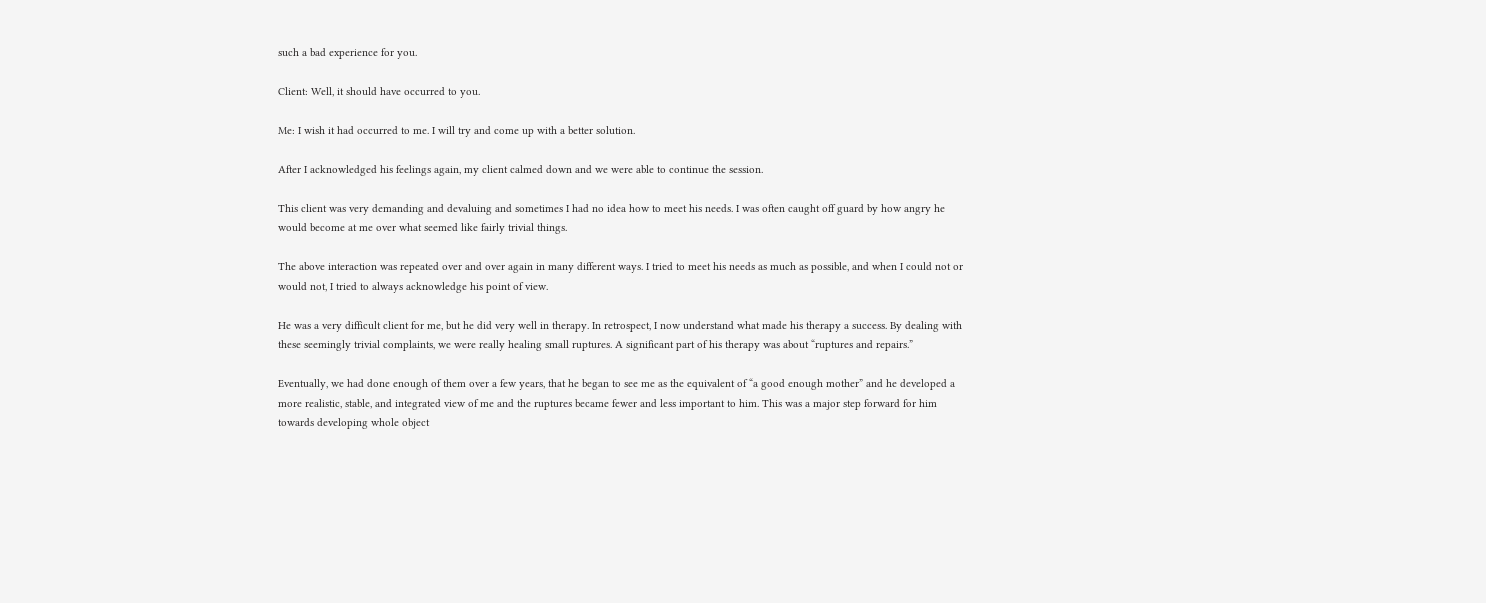such a bad experience for you.

Client: Well, it should have occurred to you.

Me: I wish it had occurred to me. I will try and come up with a better solution.

After I acknowledged his feelings again, my client calmed down and we were able to continue the session.

This client was very demanding and devaluing and sometimes I had no idea how to meet his needs. I was often caught off guard by how angry he would become at me over what seemed like fairly trivial things.

The above interaction was repeated over and over again in many different ways. I tried to meet his needs as much as possible, and when I could not or would not, I tried to always acknowledge his point of view.

He was a very difficult client for me, but he did very well in therapy. In retrospect, I now understand what made his therapy a success. By dealing with these seemingly trivial complaints, we were really healing small ruptures. A significant part of his therapy was about “ruptures and repairs.”

Eventually, we had done enough of them over a few years, that he began to see me as the equivalent of “a good enough mother” and he developed a more realistic, stable, and integrated view of me and the ruptures became fewer and less important to him. This was a major step forward for him towards developing whole object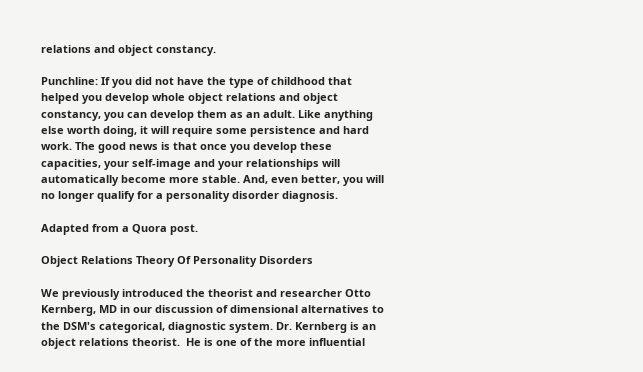relations and object constancy.

Punchline: If you did not have the type of childhood that helped you develop whole object relations and object constancy, you can develop them as an adult. Like anything else worth doing, it will require some persistence and hard work. The good news is that once you develop these capacities, your self-image and your relationships will automatically become more stable. And, even better, you will no longer qualify for a personality disorder diagnosis.

Adapted from a Quora post.

Object Relations Theory Of Personality Disorders

We previously introduced the theorist and researcher Otto Kernberg, MD in our discussion of dimensional alternatives to the DSM's categorical, diagnostic system. Dr. Kernberg is an object relations theorist.  He is one of the more influential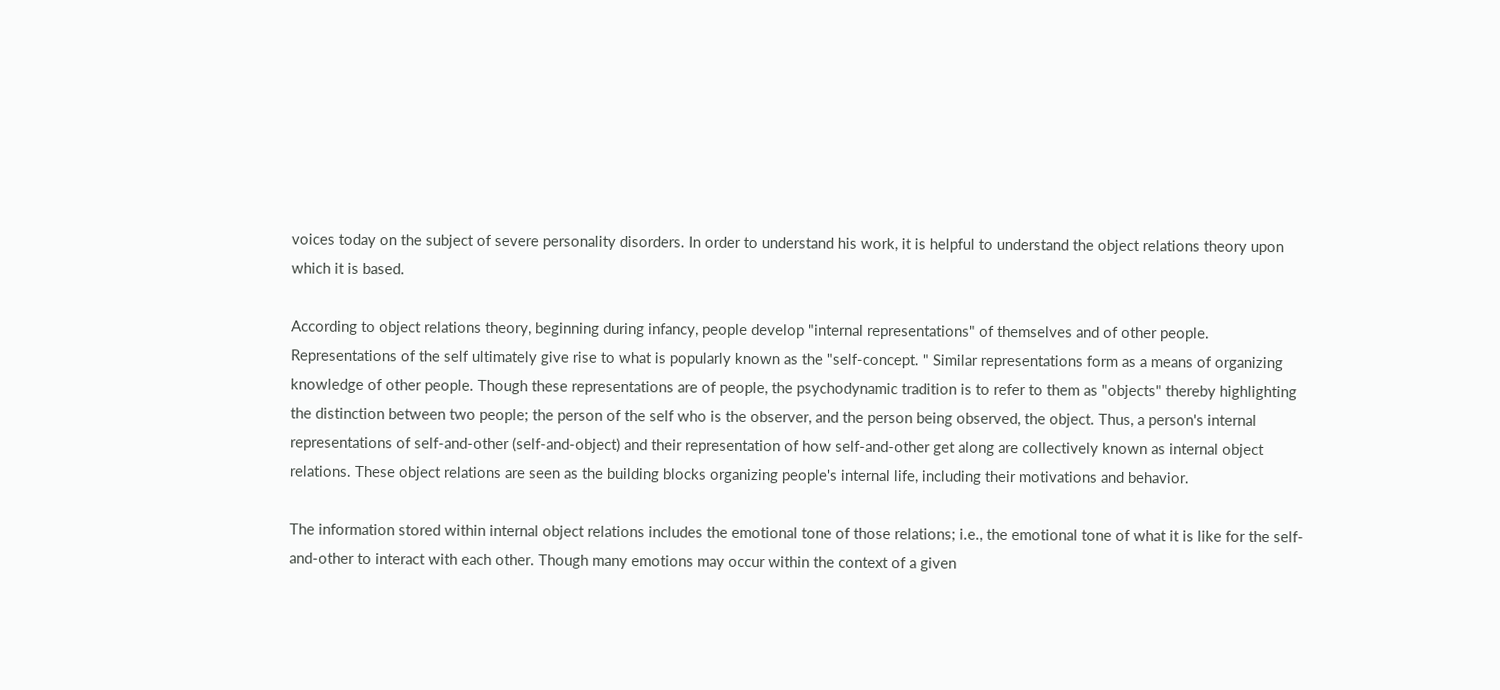voices today on the subject of severe personality disorders. In order to understand his work, it is helpful to understand the object relations theory upon which it is based.

According to object relations theory, beginning during infancy, people develop "internal representations" of themselves and of other people. Representations of the self ultimately give rise to what is popularly known as the "self-concept. " Similar representations form as a means of organizing knowledge of other people. Though these representations are of people, the psychodynamic tradition is to refer to them as "objects" thereby highlighting the distinction between two people; the person of the self who is the observer, and the person being observed, the object. Thus, a person's internal representations of self-and-other (self-and-object) and their representation of how self-and-other get along are collectively known as internal object relations. These object relations are seen as the building blocks organizing people's internal life, including their motivations and behavior.

The information stored within internal object relations includes the emotional tone of those relations; i.e., the emotional tone of what it is like for the self-and-other to interact with each other. Though many emotions may occur within the context of a given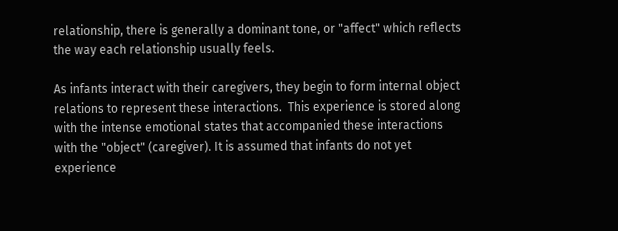relationship, there is generally a dominant tone, or "affect" which reflects the way each relationship usually feels.

As infants interact with their caregivers, they begin to form internal object relations to represent these interactions.  This experience is stored along with the intense emotional states that accompanied these interactions with the "object" (caregiver). It is assumed that infants do not yet experience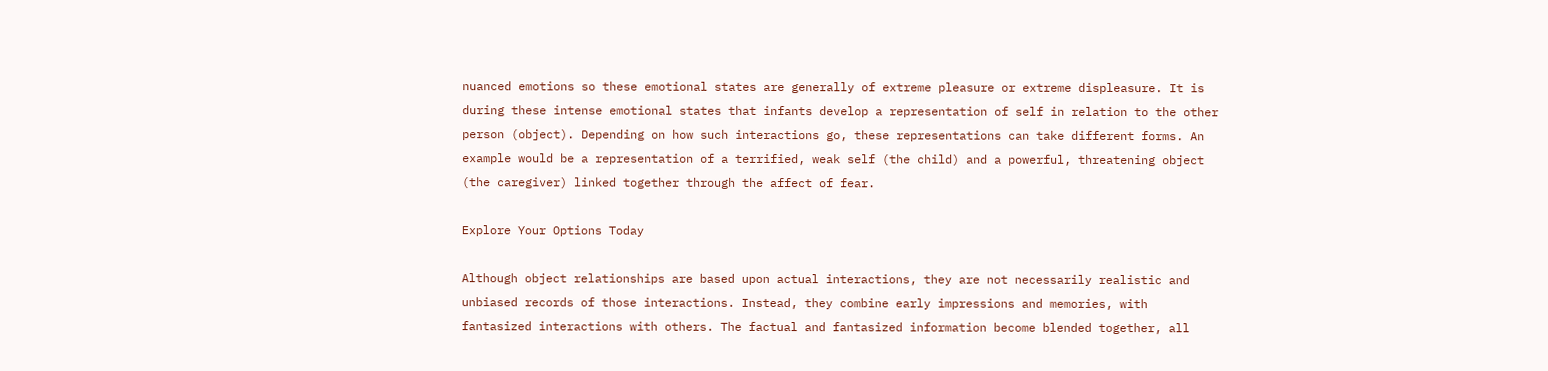nuanced emotions so these emotional states are generally of extreme pleasure or extreme displeasure. It is during these intense emotional states that infants develop a representation of self in relation to the other person (object). Depending on how such interactions go, these representations can take different forms. An example would be a representation of a terrified, weak self (the child) and a powerful, threatening object (the caregiver) linked together through the affect of fear.

Explore Your Options Today

Although object relationships are based upon actual interactions, they are not necessarily realistic and unbiased records of those interactions. Instead, they combine early impressions and memories, with fantasized interactions with others. The factual and fantasized information become blended together, all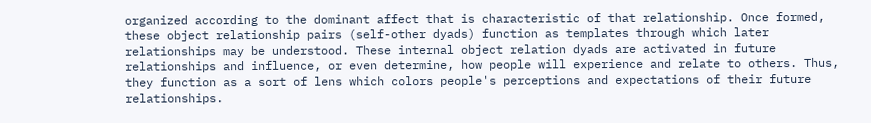organized according to the dominant affect that is characteristic of that relationship. Once formed, these object relationship pairs (self-other dyads) function as templates through which later relationships may be understood. These internal object relation dyads are activated in future relationships and influence, or even determine, how people will experience and relate to others. Thus, they function as a sort of lens which colors people's perceptions and expectations of their future relationships.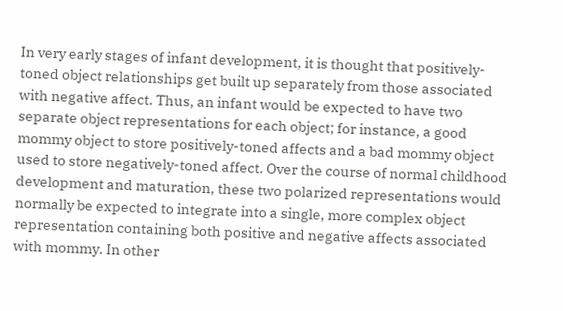In very early stages of infant development, it is thought that positively-toned object relationships get built up separately from those associated with negative affect. Thus, an infant would be expected to have two separate object representations for each object; for instance, a good mommy object to store positively-toned affects and a bad mommy object used to store negatively-toned affect. Over the course of normal childhood development and maturation, these two polarized representations would normally be expected to integrate into a single, more complex object representation containing both positive and negative affects associated with mommy. In other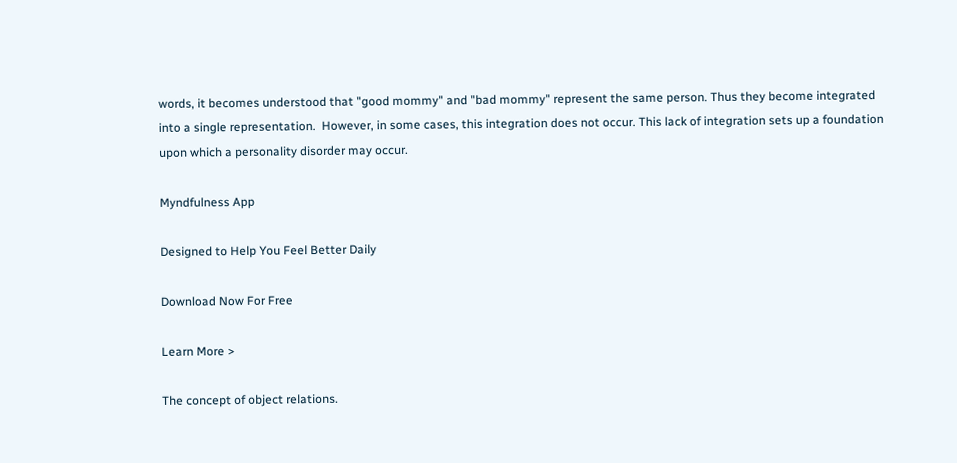words, it becomes understood that "good mommy" and "bad mommy" represent the same person. Thus they become integrated into a single representation.  However, in some cases, this integration does not occur. This lack of integration sets up a foundation upon which a personality disorder may occur.

Myndfulness App

Designed to Help You Feel Better Daily

Download Now For Free

Learn More >

The concept of object relations.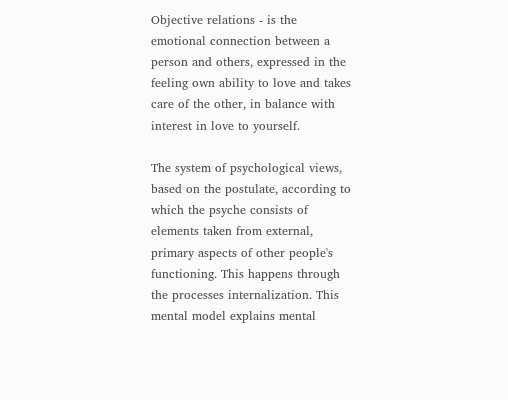Objective relations - is the emotional connection between a person and others, expressed in the feeling own ability to love and takes care of the other, in balance with interest in love to yourself.

The system of psychological views, based on the postulate, according to which the psyche consists of elements taken from external, primary aspects of other people's functioning. This happens through the processes internalization. This mental model explains mental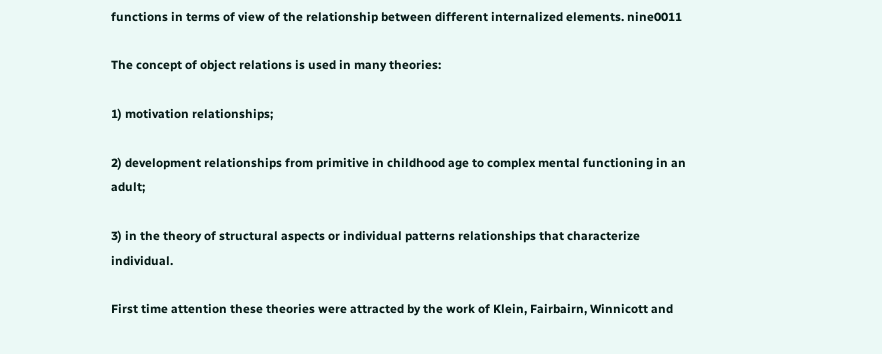functions in terms of view of the relationship between different internalized elements. nine0011

The concept of object relations is used in many theories:

1) motivation relationships;

2) development relationships from primitive in childhood age to complex mental functioning in an adult;

3) in the theory of structural aspects or individual patterns relationships that characterize individual.

First time attention these theories were attracted by the work of Klein, Fairbairn, Winnicott and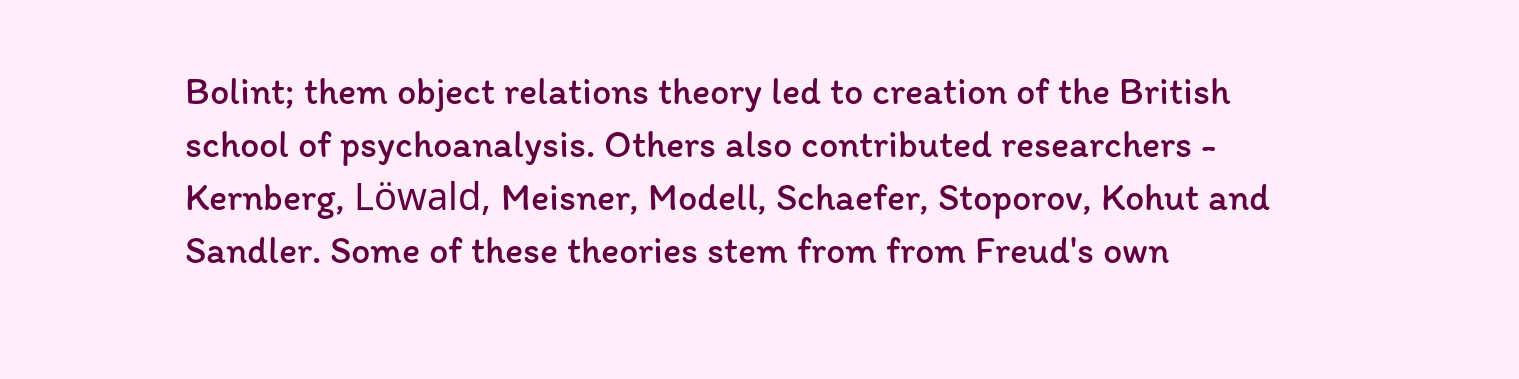Bolint; them object relations theory led to creation of the British school of psychoanalysis. Others also contributed researchers - Kernberg, Löwald, Meisner, Modell, Schaefer, Stoporov, Kohut and Sandler. Some of these theories stem from from Freud's own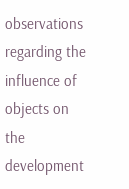observations regarding the influence of objects on the development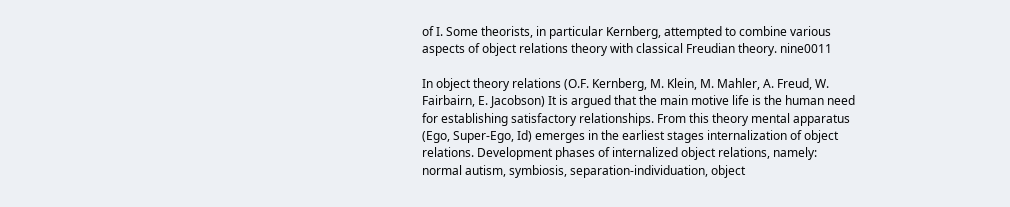of I. Some theorists, in particular Kernberg, attempted to combine various aspects of object relations theory with classical Freudian theory. nine0011

In object theory relations (O.F. Kernberg, M. Klein, M. Mahler, A. Freud, W. Fairbairn, E. Jacobson) It is argued that the main motive life is the human need for establishing satisfactory relationships. From this theory mental apparatus (Ego, Super-Ego, Id) emerges in the earliest stages internalization of object relations. Development phases of internalized object relations, namely: normal autism, symbiosis, separation-individuation, object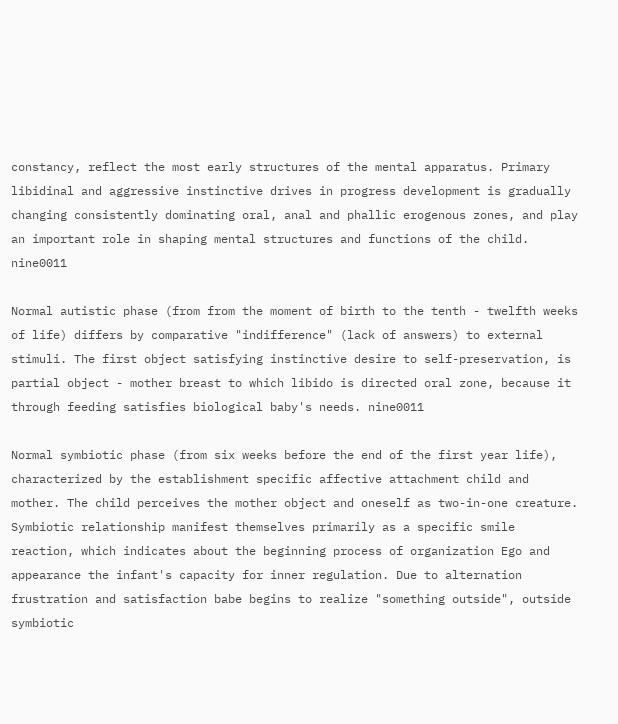constancy, reflect the most early structures of the mental apparatus. Primary libidinal and aggressive instinctive drives in progress development is gradually changing consistently dominating oral, anal and phallic erogenous zones, and play an important role in shaping mental structures and functions of the child. nine0011

Normal autistic phase (from from the moment of birth to the tenth - twelfth weeks of life) differs by comparative "indifference" (lack of answers) to external stimuli. The first object satisfying instinctive desire to self-preservation, is partial object - mother breast to which libido is directed oral zone, because it through feeding satisfies biological baby's needs. nine0011

Normal symbiotic phase (from six weeks before the end of the first year life), characterized by the establishment specific affective attachment child and mother. The child perceives the mother object and oneself as two-in-one creature. Symbiotic relationship manifest themselves primarily as a specific smile reaction, which indicates about the beginning process of organization Ego and appearance the infant's capacity for inner regulation. Due to alternation frustration and satisfaction babe begins to realize "something outside", outside symbiotic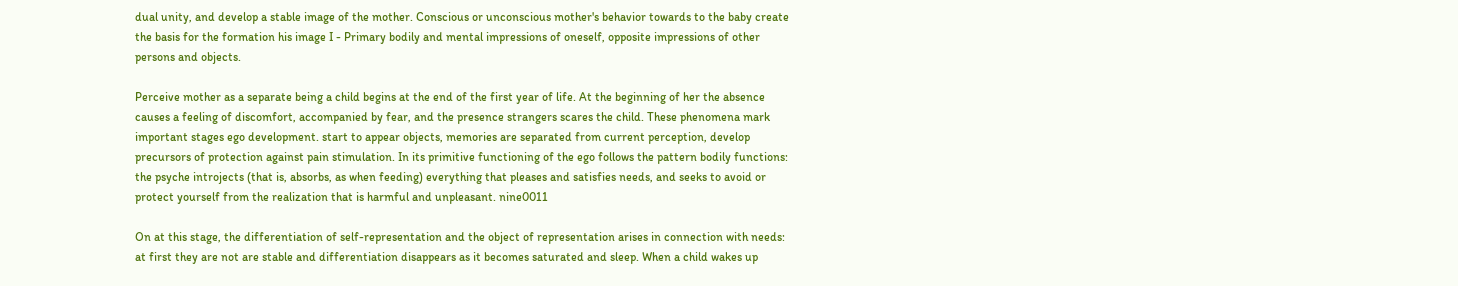dual unity, and develop a stable image of the mother. Conscious or unconscious mother's behavior towards to the baby create the basis for the formation his image I - Primary bodily and mental impressions of oneself, opposite impressions of other persons and objects.

Perceive mother as a separate being a child begins at the end of the first year of life. At the beginning of her the absence causes a feeling of discomfort, accompanied by fear, and the presence strangers scares the child. These phenomena mark important stages ego development. start to appear objects, memories are separated from current perception, develop precursors of protection against pain stimulation. In its primitive functioning of the ego follows the pattern bodily functions: the psyche introjects (that is, absorbs, as when feeding) everything that pleases and satisfies needs, and seeks to avoid or protect yourself from the realization that is harmful and unpleasant. nine0011

On at this stage, the differentiation of self-representation and the object of representation arises in connection with needs: at first they are not are stable and differentiation disappears as it becomes saturated and sleep. When a child wakes up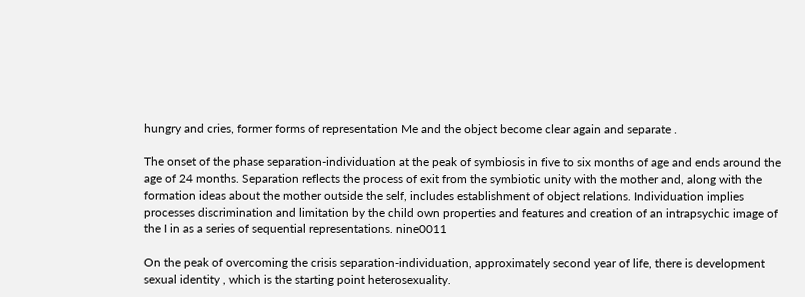hungry and cries, former forms of representation Me and the object become clear again and separate .

The onset of the phase separation-individuation at the peak of symbiosis in five to six months of age and ends around the age of 24 months. Separation reflects the process of exit from the symbiotic unity with the mother and, along with the formation ideas about the mother outside the self, includes establishment of object relations. Individuation implies processes discrimination and limitation by the child own properties and features and creation of an intrapsychic image of the I in as a series of sequential representations. nine0011

On the peak of overcoming the crisis separation-individuation, approximately second year of life, there is development sexual identity , which is the starting point heterosexuality.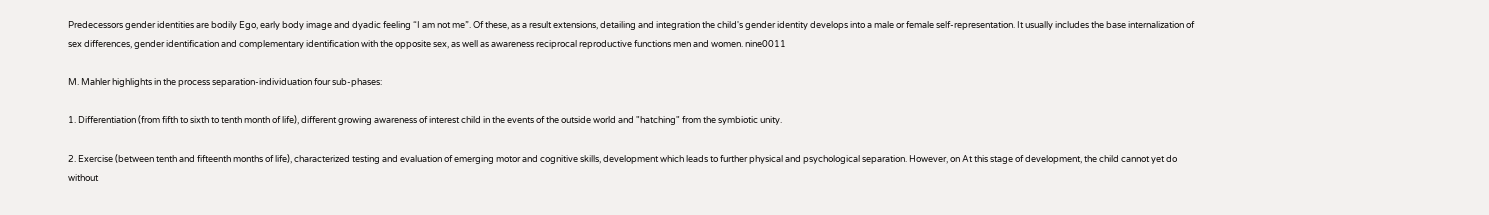Predecessors gender identities are bodily Ego, early body image and dyadic feeling “I am not me”. Of these, as a result extensions, detailing and integration the child's gender identity develops into a male or female self-representation. It usually includes the base internalization of sex differences, gender identification and complementary identification with the opposite sex, as well as awareness reciprocal reproductive functions men and women. nine0011

M. Mahler highlights in the process separation-individuation four sub-phases:

1. Differentiation (from fifth to sixth to tenth month of life), different growing awareness of interest child in the events of the outside world and "hatching" from the symbiotic unity.

2. Exercise (between tenth and fifteenth months of life), characterized testing and evaluation of emerging motor and cognitive skills, development which leads to further physical and psychological separation. However, on At this stage of development, the child cannot yet do without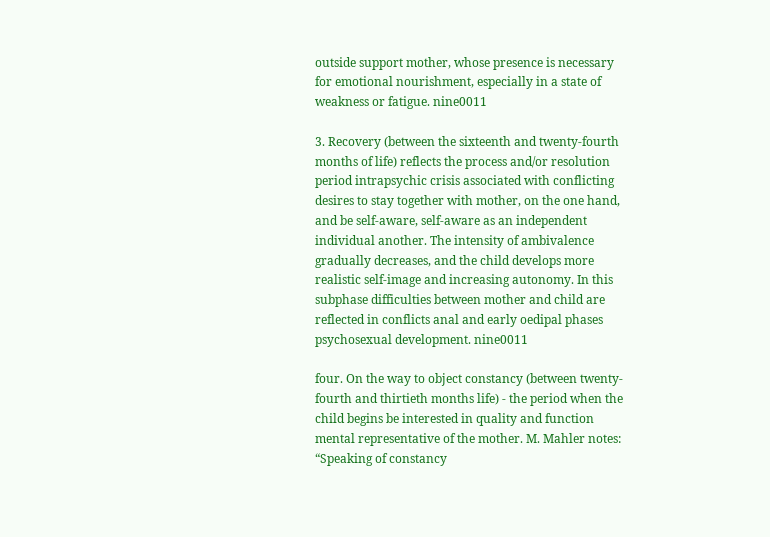outside support mother, whose presence is necessary for emotional nourishment, especially in a state of weakness or fatigue. nine0011

3. Recovery (between the sixteenth and twenty-fourth months of life) reflects the process and/or resolution period intrapsychic crisis associated with conflicting desires to stay together with mother, on the one hand, and be self-aware, self-aware as an independent individual another. The intensity of ambivalence gradually decreases, and the child develops more realistic self-image and increasing autonomy. In this subphase difficulties between mother and child are reflected in conflicts anal and early oedipal phases psychosexual development. nine0011

four. On the way to object constancy (between twenty-fourth and thirtieth months life) - the period when the child begins be interested in quality and function mental representative of the mother. M. Mahler notes: “Speaking of constancy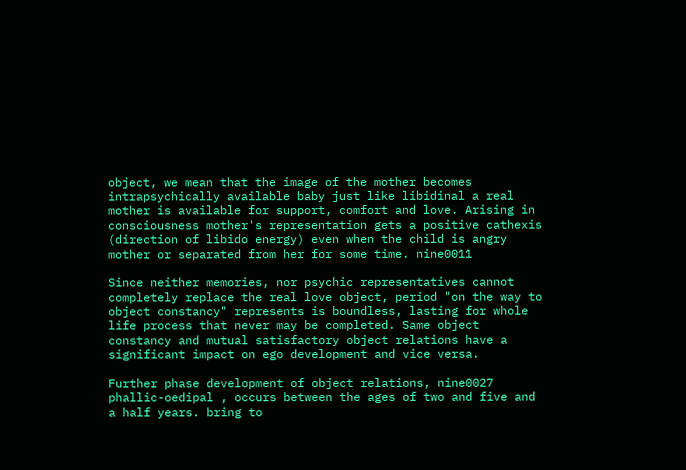object, we mean that the image of the mother becomes intrapsychically available baby just like libidinal a real mother is available for support, comfort and love. Arising in consciousness mother's representation gets a positive cathexis (direction of libido energy) even when the child is angry mother or separated from her for some time. nine0011

Since neither memories, nor psychic representatives cannot completely replace the real love object, period "on the way to object constancy" represents is boundless, lasting for whole life process that never may be completed. Same object constancy and mutual satisfactory object relations have a significant impact on ego development and vice versa.

Further phase development of object relations, nine0027 phallic-oedipal , occurs between the ages of two and five and a half years. bring to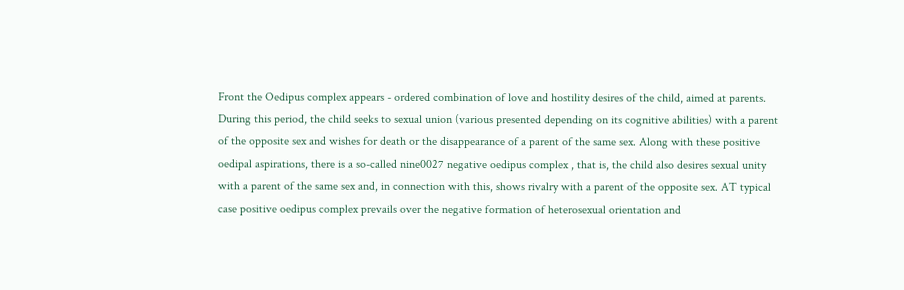Front the Oedipus complex appears - ordered combination of love and hostility desires of the child, aimed at parents. During this period, the child seeks to sexual union (various presented depending on its cognitive abilities) with a parent of the opposite sex and wishes for death or the disappearance of a parent of the same sex. Along with these positive oedipal aspirations, there is a so-called nine0027 negative oedipus complex , that is, the child also desires sexual unity with a parent of the same sex and, in connection with this, shows rivalry with a parent of the opposite sex. AT typical case positive oedipus complex prevails over the negative formation of heterosexual orientation and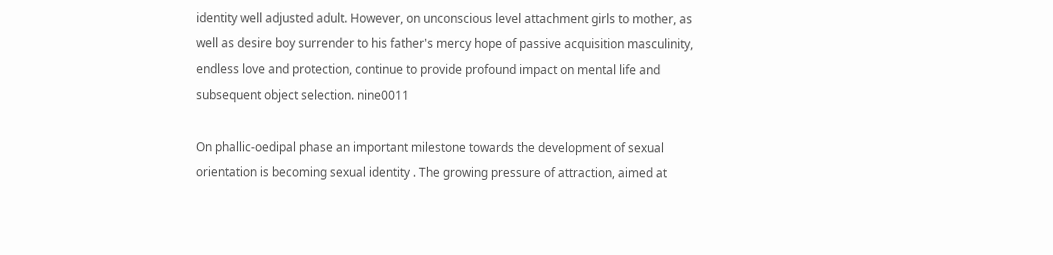identity well adjusted adult. However, on unconscious level attachment girls to mother, as well as desire boy surrender to his father's mercy hope of passive acquisition masculinity, endless love and protection, continue to provide profound impact on mental life and subsequent object selection. nine0011

On phallic-oedipal phase an important milestone towards the development of sexual orientation is becoming sexual identity . The growing pressure of attraction, aimed at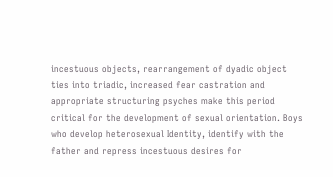incestuous objects, rearrangement of dyadic object ties into triadic, increased fear castration and appropriate structuring psyches make this period critical for the development of sexual orientation. Boys who develop heterosexual Identity, identify with the father and repress incestuous desires for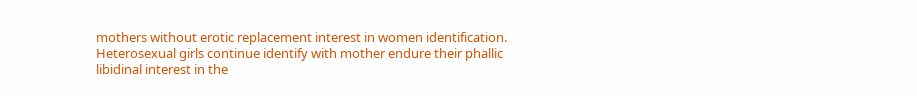mothers without erotic replacement interest in women identification. Heterosexual girls continue identify with mother endure their phallic libidinal interest in the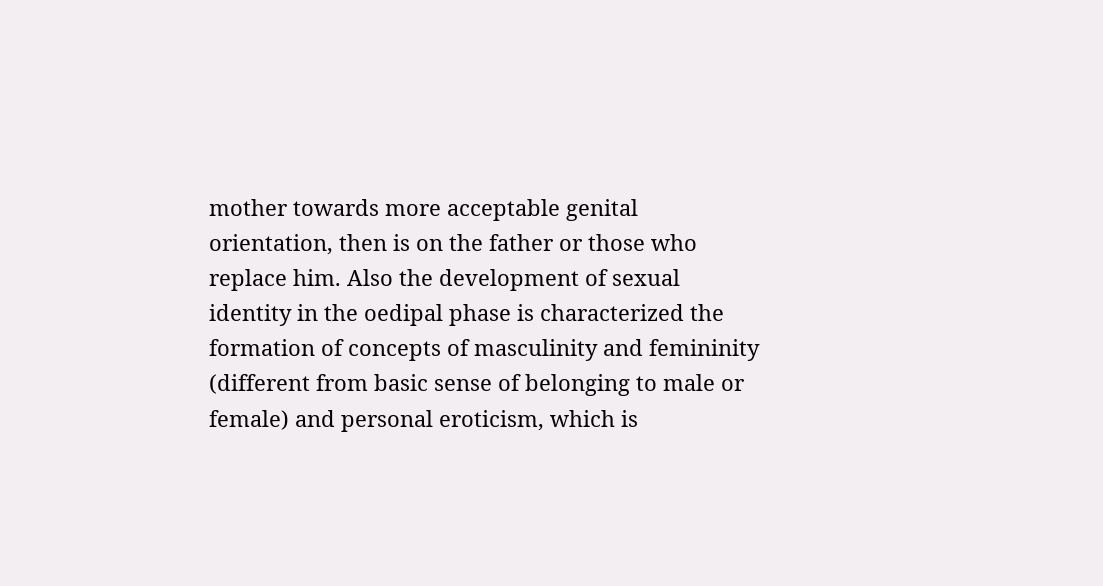mother towards more acceptable genital orientation, then is on the father or those who replace him. Also the development of sexual identity in the oedipal phase is characterized the formation of concepts of masculinity and femininity (different from basic sense of belonging to male or female) and personal eroticism, which is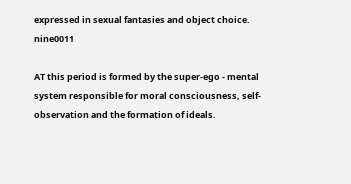expressed in sexual fantasies and object choice. nine0011

AT this period is formed by the super-ego - mental system responsible for moral consciousness, self-observation and the formation of ideals.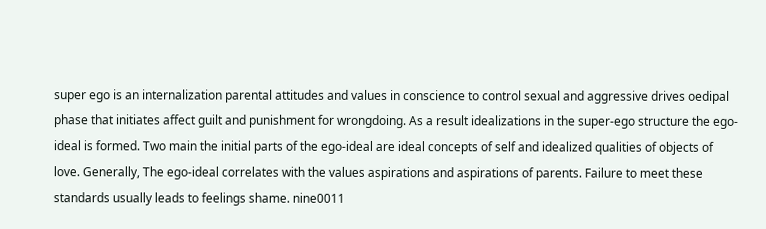super ego is an internalization parental attitudes and values in conscience to control sexual and aggressive drives oedipal phase that initiates affect guilt and punishment for wrongdoing. As a result idealizations in the super-ego structure the ego-ideal is formed. Two main the initial parts of the ego-ideal are ideal concepts of self and idealized qualities of objects of love. Generally, The ego-ideal correlates with the values aspirations and aspirations of parents. Failure to meet these standards usually leads to feelings shame. nine0011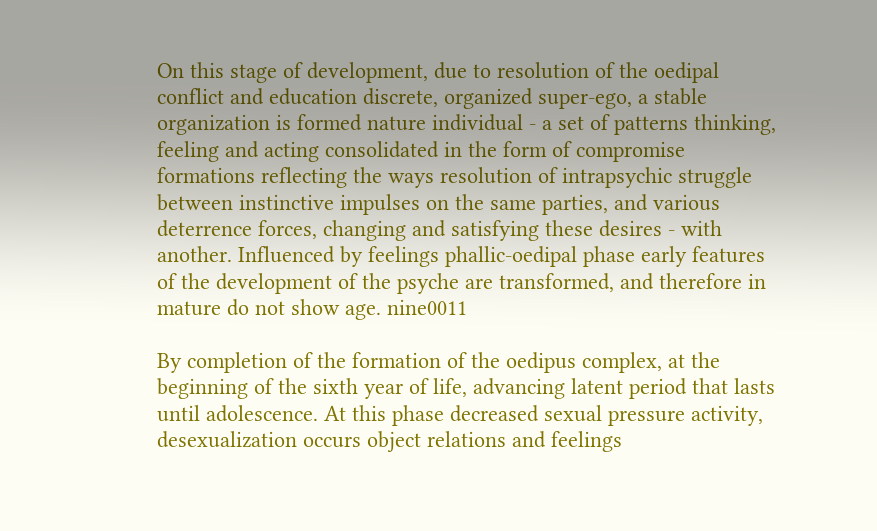On this stage of development, due to resolution of the oedipal conflict and education discrete, organized super-ego, a stable organization is formed nature individual - a set of patterns thinking, feeling and acting consolidated in the form of compromise formations reflecting the ways resolution of intrapsychic struggle between instinctive impulses on the same parties, and various deterrence forces, changing and satisfying these desires - with another. Influenced by feelings phallic-oedipal phase early features of the development of the psyche are transformed, and therefore in mature do not show age. nine0011

By completion of the formation of the oedipus complex, at the beginning of the sixth year of life, advancing latent period that lasts until adolescence. At this phase decreased sexual pressure activity, desexualization occurs object relations and feelings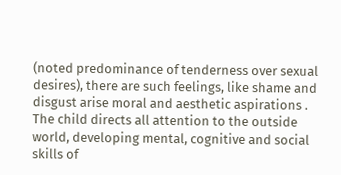(noted predominance of tenderness over sexual desires), there are such feelings, like shame and disgust arise moral and aesthetic aspirations . The child directs all attention to the outside world, developing mental, cognitive and social skills of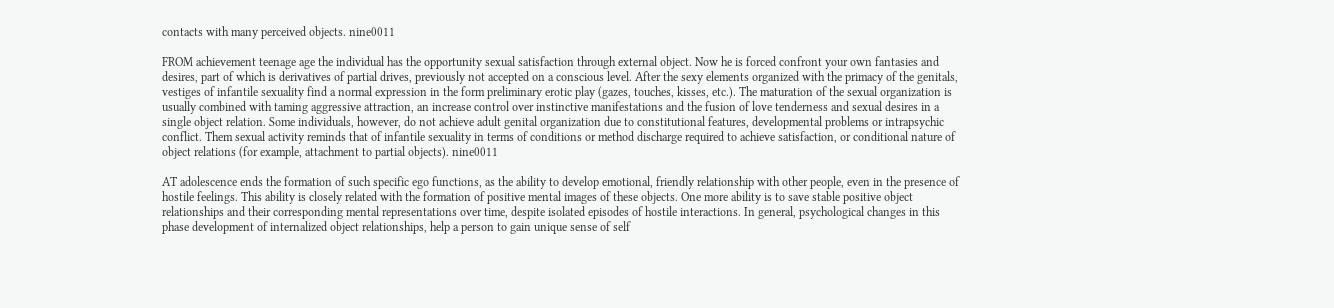contacts with many perceived objects. nine0011

FROM achievement teenage age the individual has the opportunity sexual satisfaction through external object. Now he is forced confront your own fantasies and desires, part of which is derivatives of partial drives, previously not accepted on a conscious level. After the sexy elements organized with the primacy of the genitals, vestiges of infantile sexuality find a normal expression in the form preliminary erotic play (gazes, touches, kisses, etc.). The maturation of the sexual organization is usually combined with taming aggressive attraction, an increase control over instinctive manifestations and the fusion of love tenderness and sexual desires in a single object relation. Some individuals, however, do not achieve adult genital organization due to constitutional features, developmental problems or intrapsychic conflict. Them sexual activity reminds that of infantile sexuality in terms of conditions or method discharge required to achieve satisfaction, or conditional nature of object relations (for example, attachment to partial objects). nine0011

AT adolescence ends the formation of such specific ego functions, as the ability to develop emotional, friendly relationship with other people, even in the presence of hostile feelings. This ability is closely related with the formation of positive mental images of these objects. One more ability is to save stable positive object relationships and their corresponding mental representations over time, despite isolated episodes of hostile interactions. In general, psychological changes in this phase development of internalized object relationships, help a person to gain unique sense of self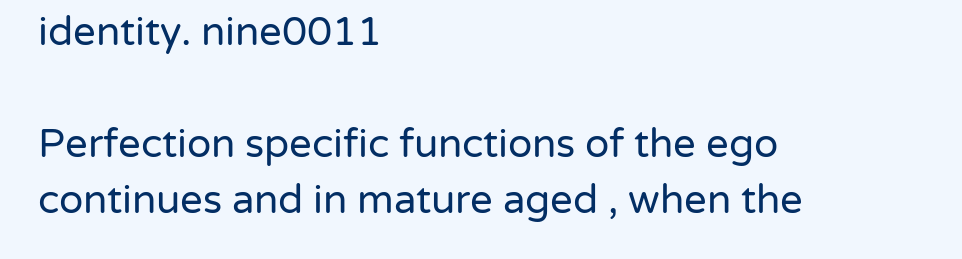identity. nine0011

Perfection specific functions of the ego continues and in mature aged , when the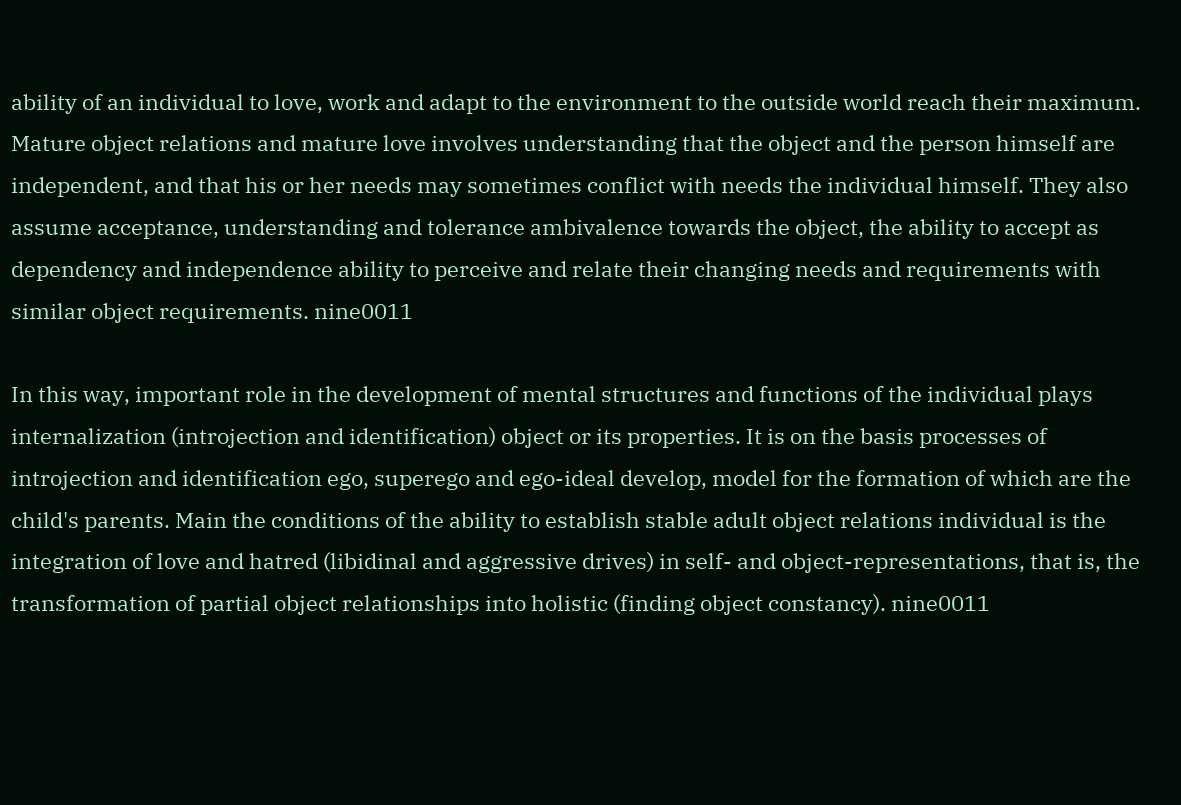ability of an individual to love, work and adapt to the environment to the outside world reach their maximum. Mature object relations and mature love involves understanding that the object and the person himself are independent, and that his or her needs may sometimes conflict with needs the individual himself. They also assume acceptance, understanding and tolerance ambivalence towards the object, the ability to accept as dependency and independence ability to perceive and relate their changing needs and requirements with similar object requirements. nine0011

In this way, important role in the development of mental structures and functions of the individual plays internalization (introjection and identification) object or its properties. It is on the basis processes of introjection and identification ego, superego and ego-ideal develop, model for the formation of which are the child's parents. Main the conditions of the ability to establish stable adult object relations individual is the integration of love and hatred (libidinal and aggressive drives) in self- and object-representations, that is, the transformation of partial object relationships into holistic (finding object constancy). nine0011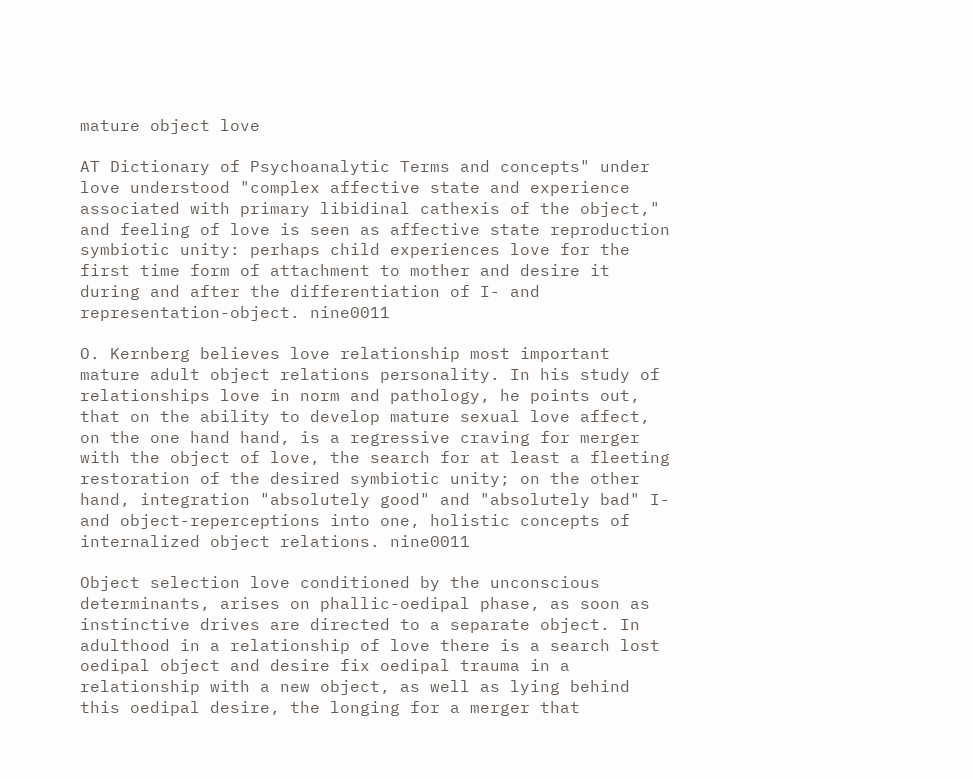mature object love

AT Dictionary of Psychoanalytic Terms and concepts" under love understood "complex affective state and experience associated with primary libidinal cathexis of the object," and feeling of love is seen as affective state reproduction symbiotic unity: perhaps child experiences love for the first time form of attachment to mother and desire it during and after the differentiation of I- and representation-object. nine0011

O. Kernberg believes love relationship most important mature adult object relations personality. In his study of relationships love in norm and pathology, he points out, that on the ability to develop mature sexual love affect, on the one hand hand, is a regressive craving for merger with the object of love, the search for at least a fleeting restoration of the desired symbiotic unity; on the other hand, integration "absolutely good" and "absolutely bad" I- and object-reperceptions into one, holistic concepts of internalized object relations. nine0011

Object selection love conditioned by the unconscious determinants, arises on phallic-oedipal phase, as soon as instinctive drives are directed to a separate object. In adulthood in a relationship of love there is a search lost oedipal object and desire fix oedipal trauma in a relationship with a new object, as well as lying behind this oedipal desire, the longing for a merger that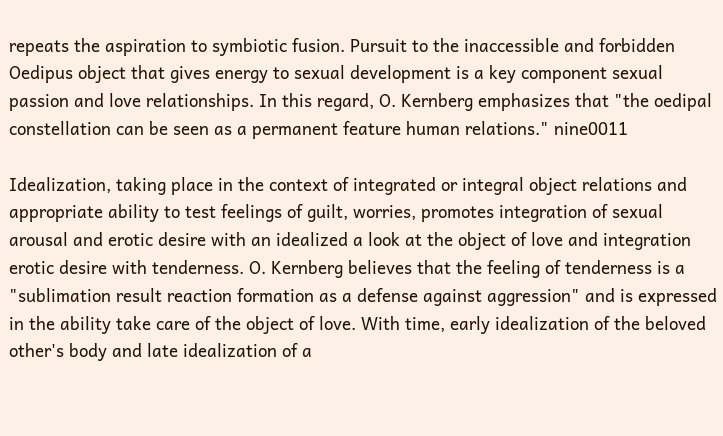repeats the aspiration to symbiotic fusion. Pursuit to the inaccessible and forbidden Oedipus object that gives energy to sexual development is a key component sexual passion and love relationships. In this regard, O. Kernberg emphasizes that "the oedipal constellation can be seen as a permanent feature human relations." nine0011

Idealization, taking place in the context of integrated or integral object relations and appropriate ability to test feelings of guilt, worries, promotes integration of sexual arousal and erotic desire with an idealized a look at the object of love and integration erotic desire with tenderness. O. Kernberg believes that the feeling of tenderness is a "sublimation result reaction formation as a defense against aggression" and is expressed in the ability take care of the object of love. With time, early idealization of the beloved other's body and late idealization of a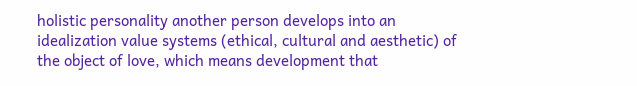holistic personality another person develops into an idealization value systems (ethical, cultural and aesthetic) of the object of love, which means development that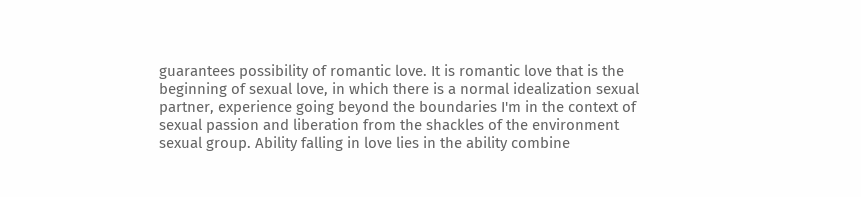guarantees possibility of romantic love. It is romantic love that is the beginning of sexual love, in which there is a normal idealization sexual partner, experience going beyond the boundaries I'm in the context of sexual passion and liberation from the shackles of the environment sexual group. Ability falling in love lies in the ability combine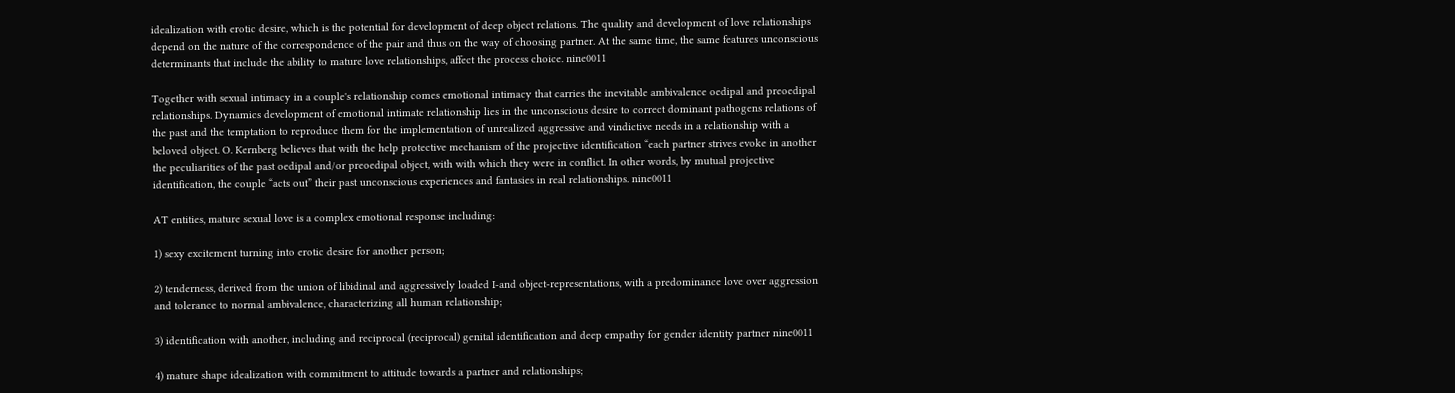idealization with erotic desire, which is the potential for development of deep object relations. The quality and development of love relationships depend on the nature of the correspondence of the pair and thus on the way of choosing partner. At the same time, the same features unconscious determinants that include the ability to mature love relationships, affect the process choice. nine0011

Together with sexual intimacy in a couple's relationship comes emotional intimacy that carries the inevitable ambivalence oedipal and preoedipal relationships. Dynamics development of emotional intimate relationship lies in the unconscious desire to correct dominant pathogens relations of the past and the temptation to reproduce them for the implementation of unrealized aggressive and vindictive needs in a relationship with a beloved object. O. Kernberg believes that with the help protective mechanism of the projective identification “each partner strives evoke in another the peculiarities of the past oedipal and/or preoedipal object, with with which they were in conflict. In other words, by mutual projective identification, the couple “acts out” their past unconscious experiences and fantasies in real relationships. nine0011

AT entities, mature sexual love is a complex emotional response including:

1) sexy excitement turning into erotic desire for another person;

2) tenderness, derived from the union of libidinal and aggressively loaded I-and object-representations, with a predominance love over aggression and tolerance to normal ambivalence, characterizing all human relationship;

3) identification with another, including and reciprocal (reciprocal) genital identification and deep empathy for gender identity partner nine0011

4) mature shape idealization with commitment to attitude towards a partner and relationships;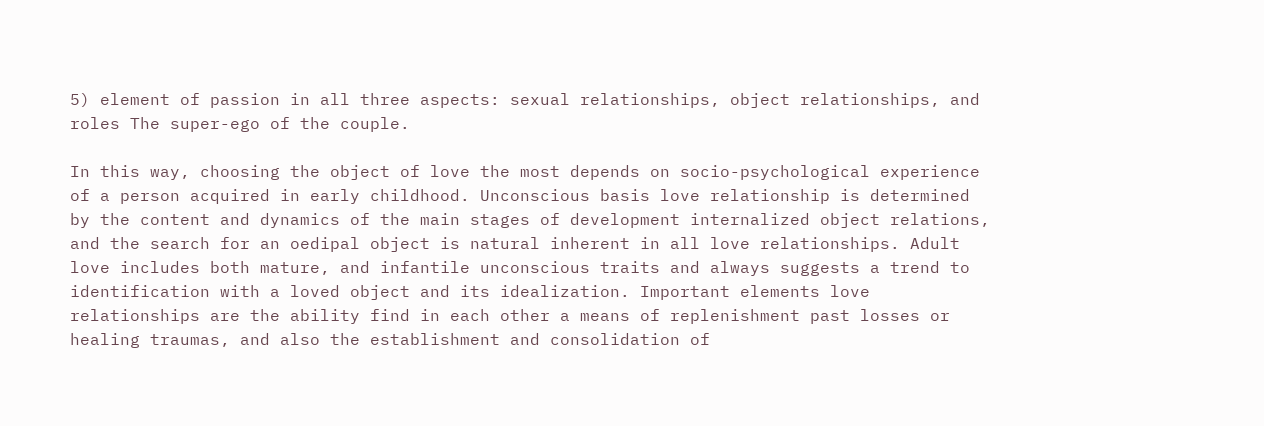5) element of passion in all three aspects: sexual relationships, object relationships, and roles The super-ego of the couple.

In this way, choosing the object of love the most depends on socio-psychological experience of a person acquired in early childhood. Unconscious basis love relationship is determined by the content and dynamics of the main stages of development internalized object relations, and the search for an oedipal object is natural inherent in all love relationships. Adult love includes both mature, and infantile unconscious traits and always suggests a trend to identification with a loved object and its idealization. Important elements love relationships are the ability find in each other a means of replenishment past losses or healing traumas, and also the establishment and consolidation of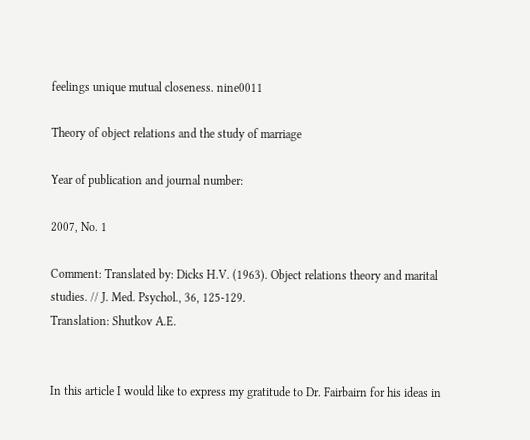feelings unique mutual closeness. nine0011

Theory of object relations and the study of marriage

Year of publication and journal number:

2007, No. 1

Comment: Translated by: Dicks H.V. (1963). Object relations theory and marital studies. // J. Med. Psychol., 36, 125-129.
Translation: Shutkov A.E.


In this article I would like to express my gratitude to Dr. Fairbairn for his ideas in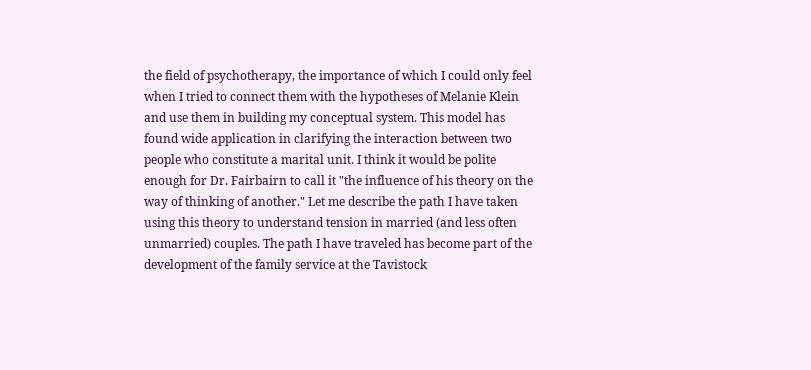the field of psychotherapy, the importance of which I could only feel when I tried to connect them with the hypotheses of Melanie Klein and use them in building my conceptual system. This model has found wide application in clarifying the interaction between two people who constitute a marital unit. I think it would be polite enough for Dr. Fairbairn to call it "the influence of his theory on the way of thinking of another." Let me describe the path I have taken using this theory to understand tension in married (and less often unmarried) couples. The path I have traveled has become part of the development of the family service at the Tavistock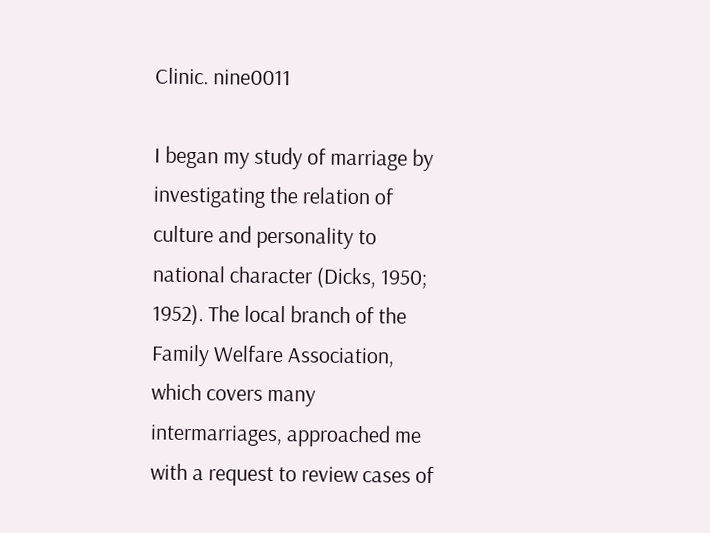Clinic. nine0011

I began my study of marriage by investigating the relation of culture and personality to national character (Dicks, 1950; 1952). The local branch of the Family Welfare Association, which covers many intermarriages, approached me with a request to review cases of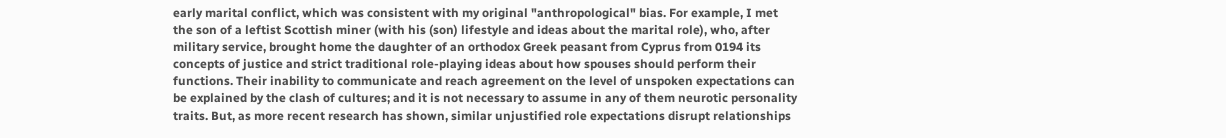early marital conflict, which was consistent with my original "anthropological" bias. For example, I met the son of a leftist Scottish miner (with his (son) lifestyle and ideas about the marital role), who, after military service, brought home the daughter of an orthodox Greek peasant from Cyprus from 0194 its concepts of justice and strict traditional role-playing ideas about how spouses should perform their functions. Their inability to communicate and reach agreement on the level of unspoken expectations can be explained by the clash of cultures; and it is not necessary to assume in any of them neurotic personality traits. But, as more recent research has shown, similar unjustified role expectations disrupt relationships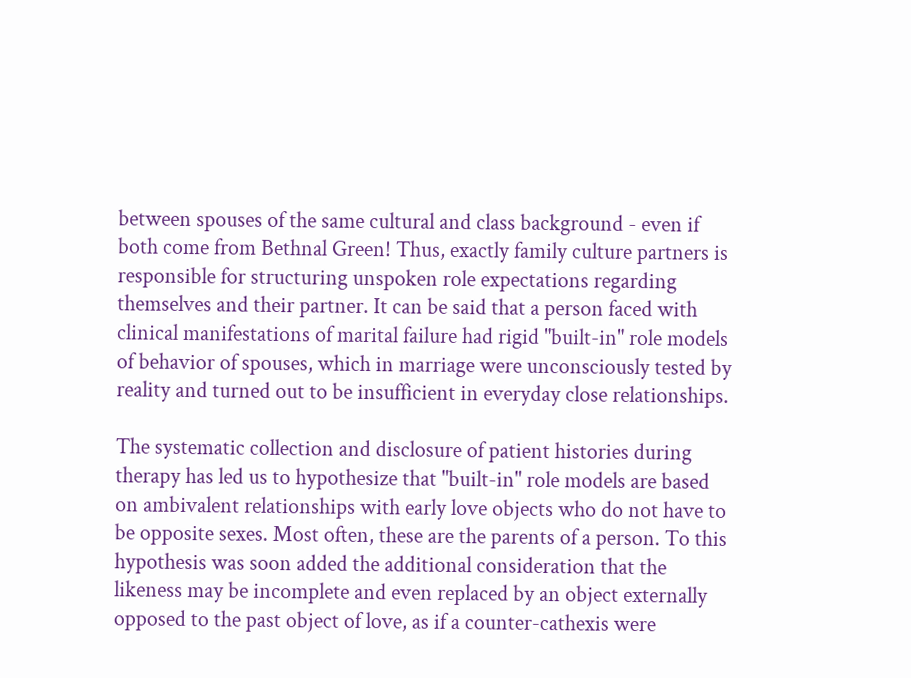between spouses of the same cultural and class background - even if both come from Bethnal Green! Thus, exactly family culture partners is responsible for structuring unspoken role expectations regarding themselves and their partner. It can be said that a person faced with clinical manifestations of marital failure had rigid "built-in" role models of behavior of spouses, which in marriage were unconsciously tested by reality and turned out to be insufficient in everyday close relationships.

The systematic collection and disclosure of patient histories during therapy has led us to hypothesize that "built-in" role models are based on ambivalent relationships with early love objects who do not have to be opposite sexes. Most often, these are the parents of a person. To this hypothesis was soon added the additional consideration that the likeness may be incomplete and even replaced by an object externally opposed to the past object of love, as if a counter-cathexis were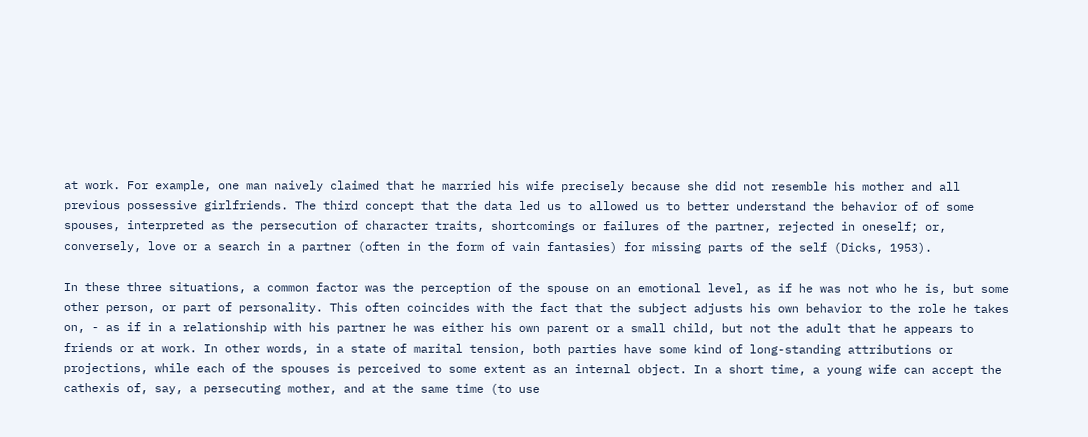at work. For example, one man naively claimed that he married his wife precisely because she did not resemble his mother and all previous possessive girlfriends. The third concept that the data led us to allowed us to better understand the behavior of of some spouses, interpreted as the persecution of character traits, shortcomings or failures of the partner, rejected in oneself; or, conversely, love or a search in a partner (often in the form of vain fantasies) for missing parts of the self (Dicks, 1953).

In these three situations, a common factor was the perception of the spouse on an emotional level, as if he was not who he is, but some other person, or part of personality. This often coincides with the fact that the subject adjusts his own behavior to the role he takes on, - as if in a relationship with his partner he was either his own parent or a small child, but not the adult that he appears to friends or at work. In other words, in a state of marital tension, both parties have some kind of long-standing attributions or projections, while each of the spouses is perceived to some extent as an internal object. In a short time, a young wife can accept the cathexis of, say, a persecuting mother, and at the same time (to use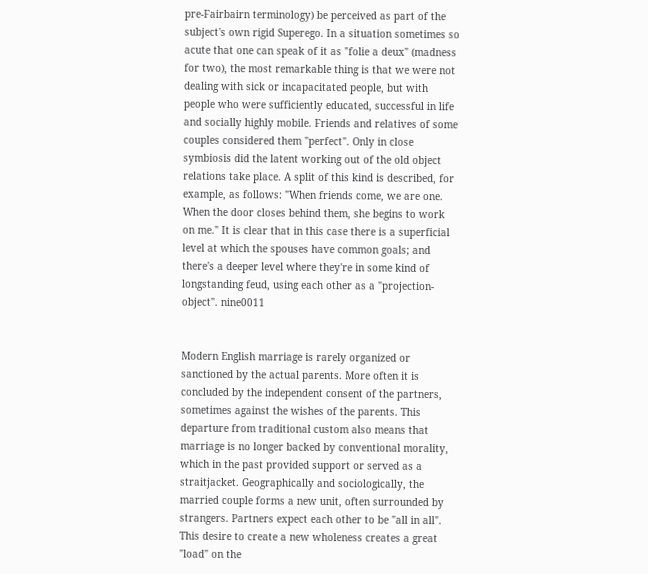pre-Fairbairn terminology) be perceived as part of the subject's own rigid Superego. In a situation sometimes so acute that one can speak of it as "folie a deux" (madness for two), the most remarkable thing is that we were not dealing with sick or incapacitated people, but with people who were sufficiently educated, successful in life and socially highly mobile. Friends and relatives of some couples considered them "perfect". Only in close symbiosis did the latent working out of the old object relations take place. A split of this kind is described, for example, as follows: "When friends come, we are one. When the door closes behind them, she begins to work on me." It is clear that in this case there is a superficial level at which the spouses have common goals; and there's a deeper level where they're in some kind of longstanding feud, using each other as a "projection-object". nine0011


Modern English marriage is rarely organized or sanctioned by the actual parents. More often it is concluded by the independent consent of the partners, sometimes against the wishes of the parents. This departure from traditional custom also means that marriage is no longer backed by conventional morality, which in the past provided support or served as a straitjacket. Geographically and sociologically, the married couple forms a new unit, often surrounded by strangers. Partners expect each other to be "all in all". This desire to create a new wholeness creates a great "load" on the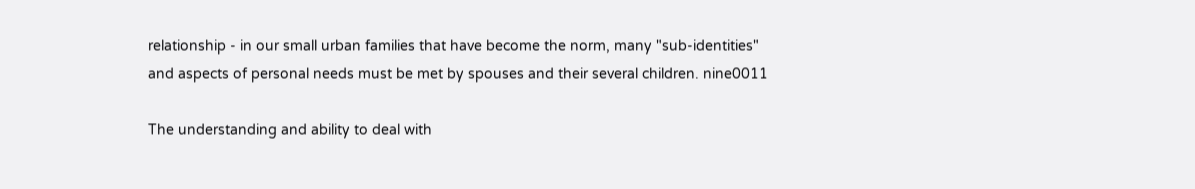relationship - in our small urban families that have become the norm, many "sub-identities" and aspects of personal needs must be met by spouses and their several children. nine0011

The understanding and ability to deal with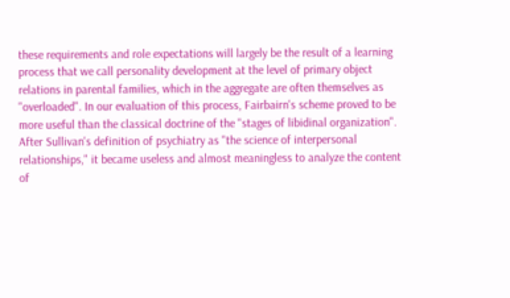these requirements and role expectations will largely be the result of a learning process that we call personality development at the level of primary object relations in parental families, which in the aggregate are often themselves as "overloaded". In our evaluation of this process, Fairbairn's scheme proved to be more useful than the classical doctrine of the "stages of libidinal organization". After Sullivan's definition of psychiatry as "the science of interpersonal relationships," it became useless and almost meaningless to analyze the content of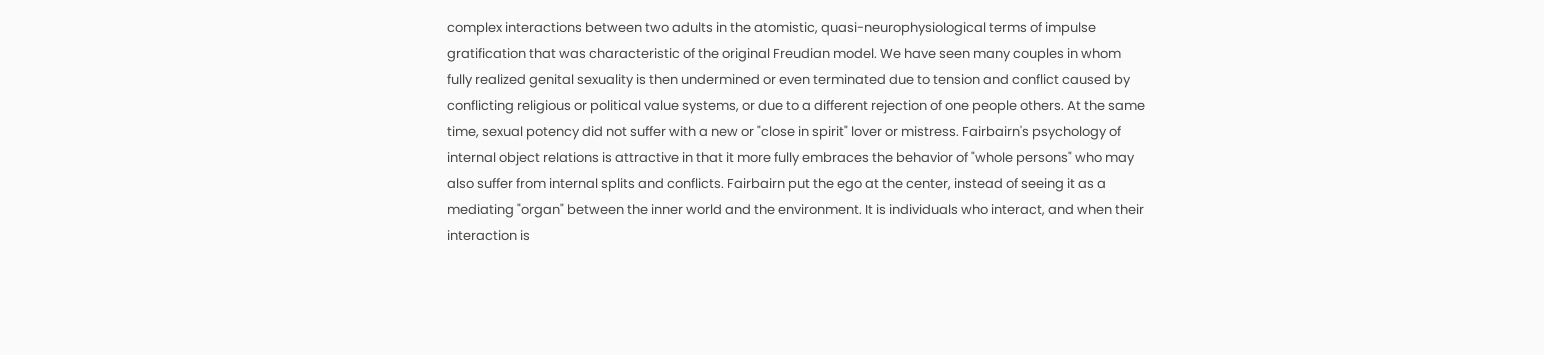complex interactions between two adults in the atomistic, quasi-neurophysiological terms of impulse gratification that was characteristic of the original Freudian model. We have seen many couples in whom fully realized genital sexuality is then undermined or even terminated due to tension and conflict caused by conflicting religious or political value systems, or due to a different rejection of one people others. At the same time, sexual potency did not suffer with a new or "close in spirit" lover or mistress. Fairbairn's psychology of internal object relations is attractive in that it more fully embraces the behavior of "whole persons" who may also suffer from internal splits and conflicts. Fairbairn put the ego at the center, instead of seeing it as a mediating "organ" between the inner world and the environment. It is individuals who interact, and when their interaction is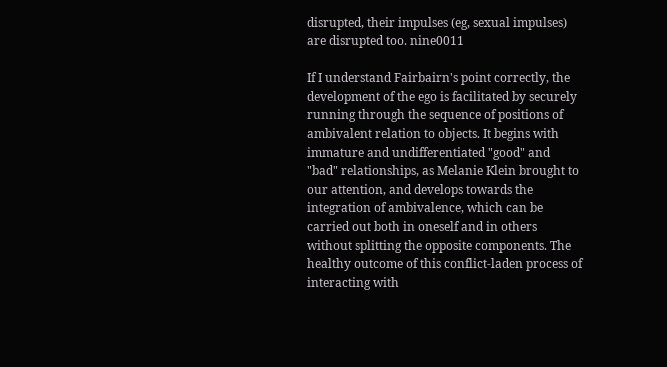disrupted, their impulses (eg, sexual impulses) are disrupted too. nine0011

If I understand Fairbairn's point correctly, the development of the ego is facilitated by securely running through the sequence of positions of ambivalent relation to objects. It begins with immature and undifferentiated "good" and "bad" relationships, as Melanie Klein brought to our attention, and develops towards the integration of ambivalence, which can be carried out both in oneself and in others without splitting the opposite components. The healthy outcome of this conflict-laden process of interacting with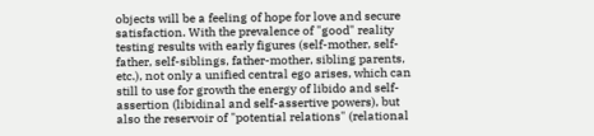objects will be a feeling of hope for love and secure satisfaction. With the prevalence of "good" reality testing results with early figures (self-mother, self-father, self-siblings, father-mother, sibling parents, etc.), not only a unified central ego arises, which can still to use for growth the energy of libido and self-assertion (libidinal and self-assertive powers), but also the reservoir of "potential relations" (relational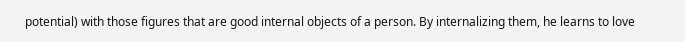potential) with those figures that are good internal objects of a person. By internalizing them, he learns to love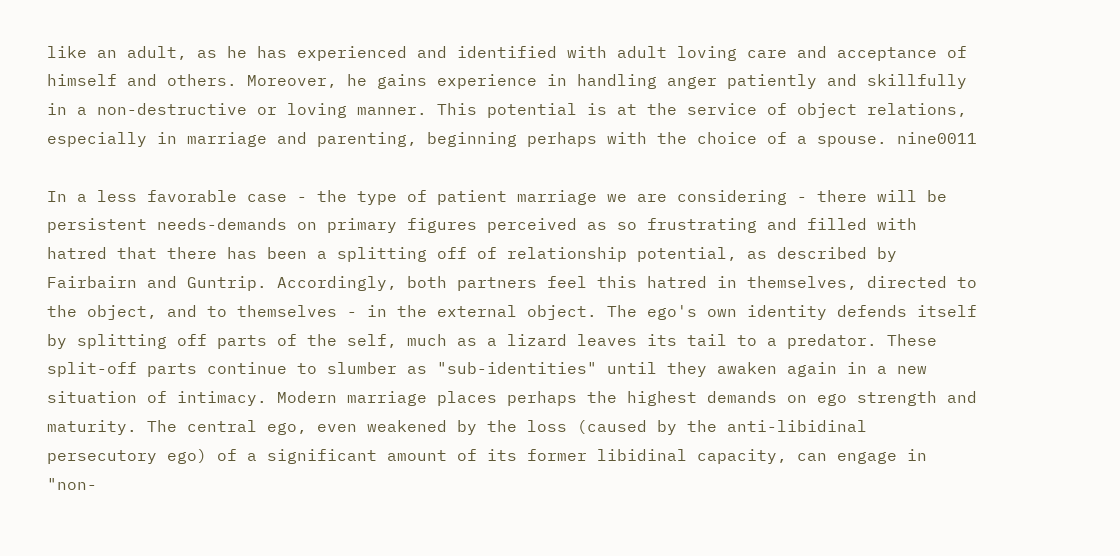like an adult, as he has experienced and identified with adult loving care and acceptance of himself and others. Moreover, he gains experience in handling anger patiently and skillfully in a non-destructive or loving manner. This potential is at the service of object relations, especially in marriage and parenting, beginning perhaps with the choice of a spouse. nine0011

In a less favorable case - the type of patient marriage we are considering - there will be persistent needs-demands on primary figures perceived as so frustrating and filled with hatred that there has been a splitting off of relationship potential, as described by Fairbairn and Guntrip. Accordingly, both partners feel this hatred in themselves, directed to the object, and to themselves - in the external object. The ego's own identity defends itself by splitting off parts of the self, much as a lizard leaves its tail to a predator. These split-off parts continue to slumber as "sub-identities" until they awaken again in a new situation of intimacy. Modern marriage places perhaps the highest demands on ego strength and maturity. The central ego, even weakened by the loss (caused by the anti-libidinal persecutory ego) of a significant amount of its former libidinal capacity, can engage in "non-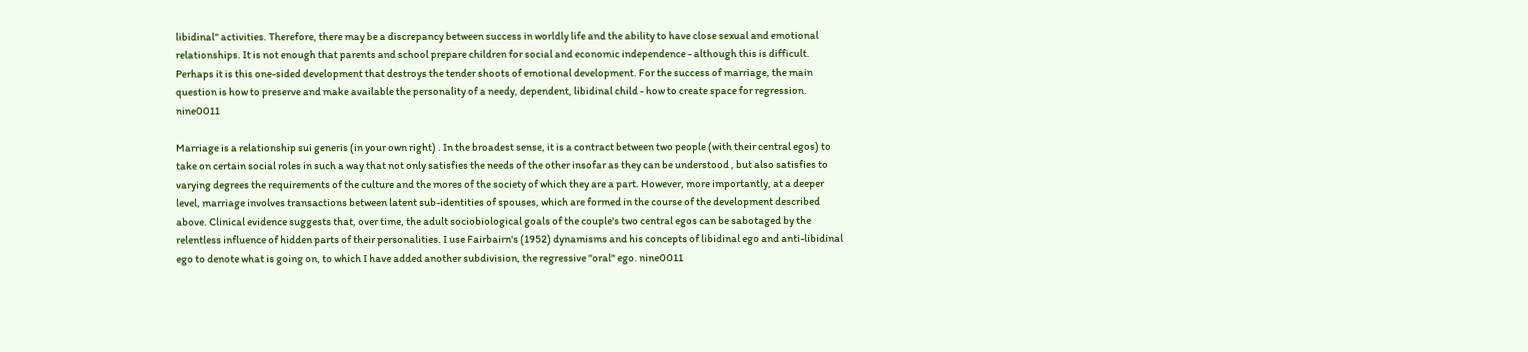libidinal" activities. Therefore, there may be a discrepancy between success in worldly life and the ability to have close sexual and emotional relationships. It is not enough that parents and school prepare children for social and economic independence - although this is difficult. Perhaps it is this one-sided development that destroys the tender shoots of emotional development. For the success of marriage, the main question is how to preserve and make available the personality of a needy, dependent, libidinal child - how to create space for regression. nine0011

Marriage is a relationship sui generis (in your own right) . In the broadest sense, it is a contract between two people (with their central egos) to take on certain social roles in such a way that not only satisfies the needs of the other insofar as they can be understood , but also satisfies to varying degrees the requirements of the culture and the mores of the society of which they are a part. However, more importantly, at a deeper level, marriage involves transactions between latent sub-identities of spouses, which are formed in the course of the development described above. Clinical evidence suggests that, over time, the adult sociobiological goals of the couple's two central egos can be sabotaged by the relentless influence of hidden parts of their personalities. I use Fairbairn's (1952) dynamisms and his concepts of libidinal ego and anti-libidinal ego to denote what is going on, to which I have added another subdivision, the regressive "oral" ego. nine0011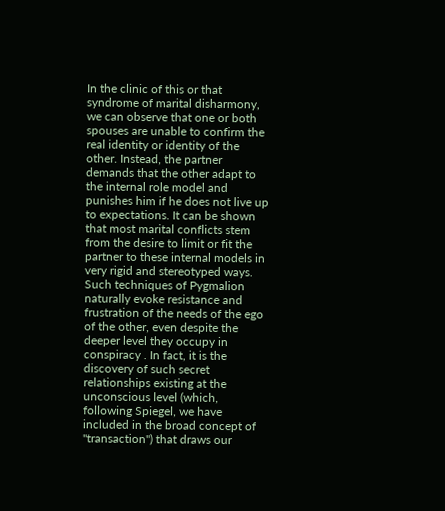In the clinic of this or that syndrome of marital disharmony, we can observe that one or both spouses are unable to confirm the real identity or identity of the other. Instead, the partner demands that the other adapt to the internal role model and punishes him if he does not live up to expectations. It can be shown that most marital conflicts stem from the desire to limit or fit the partner to these internal models in very rigid and stereotyped ways. Such techniques of Pygmalion naturally evoke resistance and frustration of the needs of the ego of the other, even despite the deeper level they occupy in conspiracy . In fact, it is the discovery of such secret relationships existing at the unconscious level (which, following Spiegel, we have included in the broad concept of "transaction") that draws our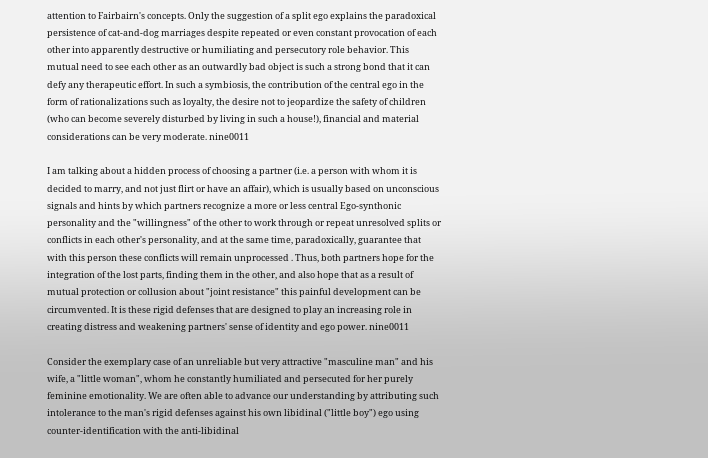attention to Fairbairn's concepts. Only the suggestion of a split ego explains the paradoxical persistence of cat-and-dog marriages despite repeated or even constant provocation of each other into apparently destructive or humiliating and persecutory role behavior. This mutual need to see each other as an outwardly bad object is such a strong bond that it can defy any therapeutic effort. In such a symbiosis, the contribution of the central ego in the form of rationalizations such as loyalty, the desire not to jeopardize the safety of children (who can become severely disturbed by living in such a house!), financial and material considerations can be very moderate. nine0011

I am talking about a hidden process of choosing a partner (i.e. a person with whom it is decided to marry, and not just flirt or have an affair), which is usually based on unconscious signals and hints by which partners recognize a more or less central Ego-synthonic personality and the "willingness" of the other to work through or repeat unresolved splits or conflicts in each other's personality, and at the same time, paradoxically, guarantee that with this person these conflicts will remain unprocessed . Thus, both partners hope for the integration of the lost parts, finding them in the other, and also hope that as a result of mutual protection or collusion about "joint resistance" this painful development can be circumvented. It is these rigid defenses that are designed to play an increasing role in creating distress and weakening partners' sense of identity and ego power. nine0011

Consider the exemplary case of an unreliable but very attractive "masculine man" and his wife, a "little woman", whom he constantly humiliated and persecuted for her purely feminine emotionality. We are often able to advance our understanding by attributing such intolerance to the man's rigid defenses against his own libidinal ("little boy") ego using counter-identification with the anti-libidinal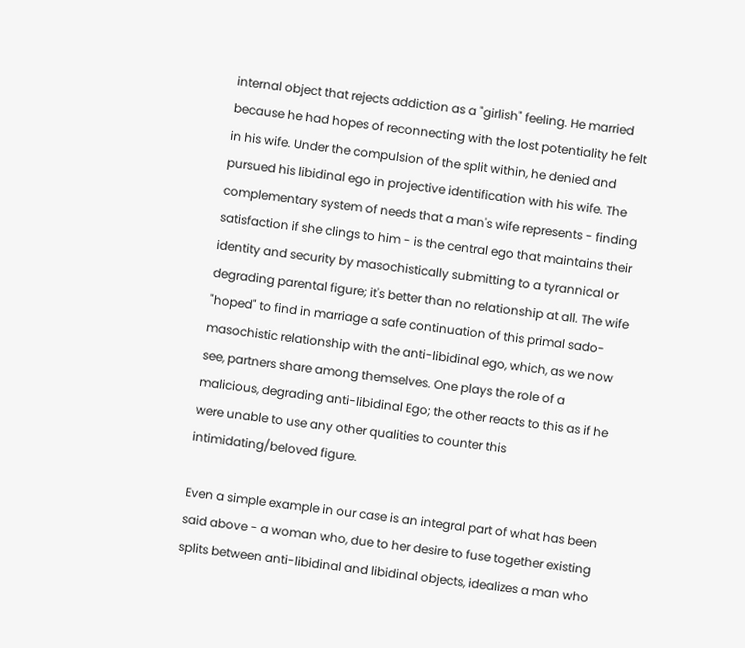internal object that rejects addiction as a "girlish" feeling. He married because he had hopes of reconnecting with the lost potentiality he felt in his wife. Under the compulsion of the split within, he denied and pursued his libidinal ego in projective identification with his wife. The complementary system of needs that a man's wife represents - finding satisfaction if she clings to him - is the central ego that maintains their identity and security by masochistically submitting to a tyrannical or degrading parental figure; it's better than no relationship at all. The wife "hoped" to find in marriage a safe continuation of this primal sado-masochistic relationship with the anti-libidinal ego, which, as we now see, partners share among themselves. One plays the role of a malicious, degrading anti-libidinal Ego; the other reacts to this as if he were unable to use any other qualities to counter this intimidating/beloved figure.

Even a simple example in our case is an integral part of what has been said above - a woman who, due to her desire to fuse together existing splits between anti-libidinal and libidinal objects, idealizes a man who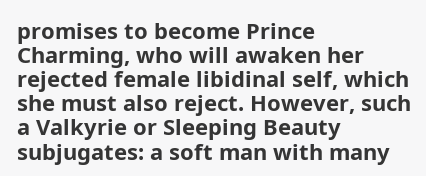promises to become Prince Charming, who will awaken her rejected female libidinal self, which she must also reject. However, such a Valkyrie or Sleeping Beauty subjugates: a soft man with many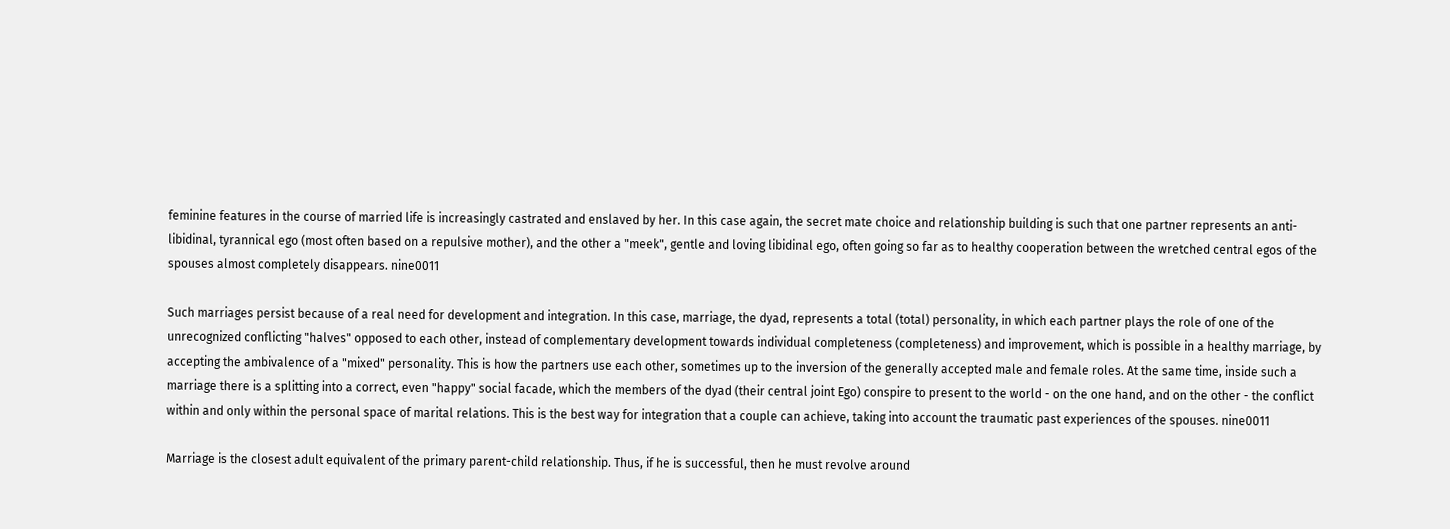feminine features in the course of married life is increasingly castrated and enslaved by her. In this case again, the secret mate choice and relationship building is such that one partner represents an anti-libidinal, tyrannical ego (most often based on a repulsive mother), and the other a "meek", gentle and loving libidinal ego, often going so far as to healthy cooperation between the wretched central egos of the spouses almost completely disappears. nine0011

Such marriages persist because of a real need for development and integration. In this case, marriage, the dyad, represents a total (total) personality, in which each partner plays the role of one of the unrecognized conflicting "halves" opposed to each other, instead of complementary development towards individual completeness (completeness) and improvement, which is possible in a healthy marriage, by accepting the ambivalence of a "mixed" personality. This is how the partners use each other, sometimes up to the inversion of the generally accepted male and female roles. At the same time, inside such a marriage there is a splitting into a correct, even "happy" social facade, which the members of the dyad (their central joint Ego) conspire to present to the world - on the one hand, and on the other - the conflict within and only within the personal space of marital relations. This is the best way for integration that a couple can achieve, taking into account the traumatic past experiences of the spouses. nine0011

Marriage is the closest adult equivalent of the primary parent-child relationship. Thus, if he is successful, then he must revolve around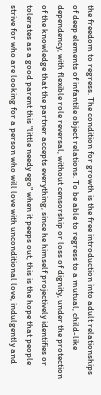the freedom to regress. The condition for growth is the free introduction into adult relationships of deep elements of infantile object relations. To be able to regress to a mutual, child-like dependency, with flexible role reversal, without censorship or loss of dignity, under the protection of the knowledge that the partner accepts everything, since he himself projectively identifies or tolerates as a good parent this "little needy ego" when it peeps out, this is the hope that people strive for who are looking for a person who will love with unconditional love, indulgently and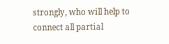strongly, who will help to connect all partial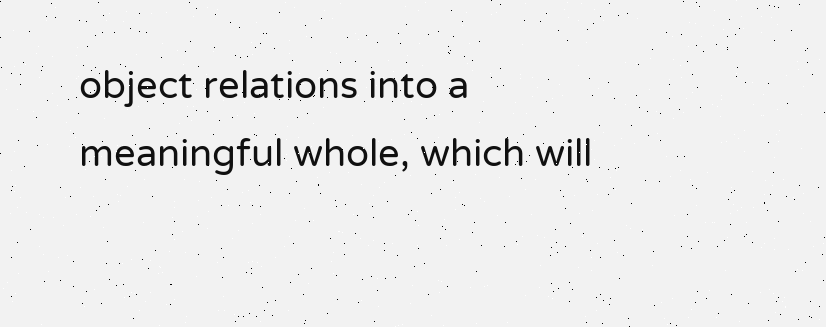object relations into a meaningful whole, which will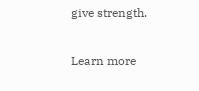give strength.

Learn more